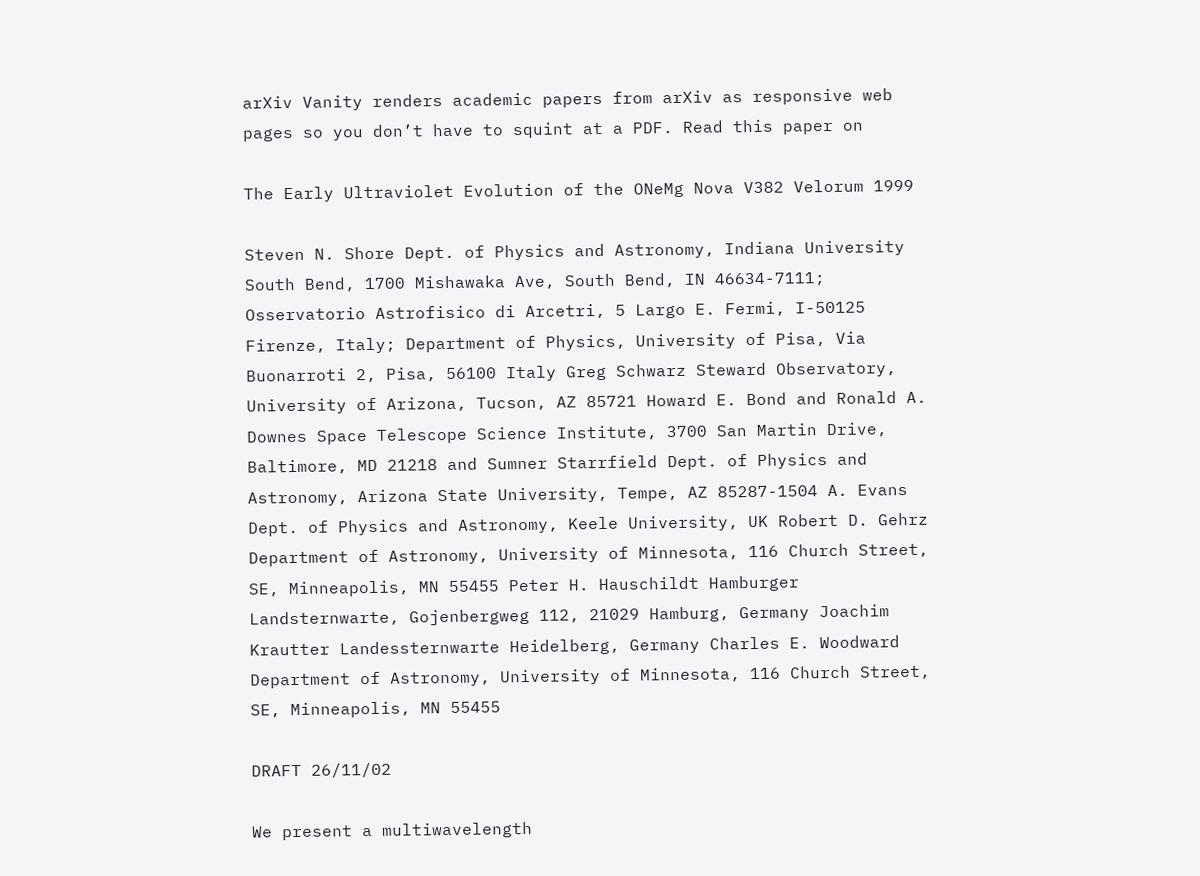arXiv Vanity renders academic papers from arXiv as responsive web pages so you don’t have to squint at a PDF. Read this paper on

The Early Ultraviolet Evolution of the ONeMg Nova V382 Velorum 1999

Steven N. Shore Dept. of Physics and Astronomy, Indiana University South Bend, 1700 Mishawaka Ave, South Bend, IN 46634-7111; Osservatorio Astrofisico di Arcetri, 5 Largo E. Fermi, I-50125 Firenze, Italy; Department of Physics, University of Pisa, Via Buonarroti 2, Pisa, 56100 Italy Greg Schwarz Steward Observatory, University of Arizona, Tucson, AZ 85721 Howard E. Bond and Ronald A. Downes Space Telescope Science Institute, 3700 San Martin Drive, Baltimore, MD 21218 and Sumner Starrfield Dept. of Physics and Astronomy, Arizona State University, Tempe, AZ 85287-1504 A. Evans Dept. of Physics and Astronomy, Keele University, UK Robert D. Gehrz Department of Astronomy, University of Minnesota, 116 Church Street, SE, Minneapolis, MN 55455 Peter H. Hauschildt Hamburger Landsternwarte, Gojenbergweg 112, 21029 Hamburg, Germany Joachim Krautter Landessternwarte Heidelberg, Germany Charles E. Woodward Department of Astronomy, University of Minnesota, 116 Church Street, SE, Minneapolis, MN 55455

DRAFT 26/11/02

We present a multiwavelength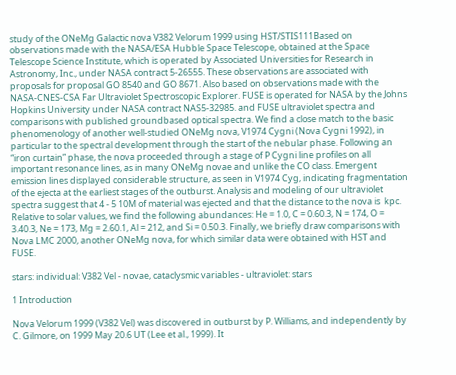study of the ONeMg Galactic nova V382 Velorum 1999 using HST/STIS111Based on observations made with the NASA/ESA Hubble Space Telescope, obtained at the Space Telescope Science Institute, which is operated by Associated Universities for Research in Astronomy, Inc., under NASA contract 5-26555. These observations are associated with proposals for proposal GO 8540 and GO 8671. Also based on observations made with the NASA-CNES-CSA Far Ultraviolet Spectroscopic Explorer. FUSE is operated for NASA by the Johns Hopkins University under NASA contract NAS5-32985. and FUSE ultraviolet spectra and comparisons with published groundbased optical spectra. We find a close match to the basic phenomenology of another well-studied ONeMg nova, V1974 Cygni (Nova Cygni 1992), in particular to the spectral development through the start of the nebular phase. Following an “iron curtain” phase, the nova proceeded through a stage of P Cygni line profiles on all important resonance lines, as in many ONeMg novae and unlike the CO class. Emergent emission lines displayed considerable structure, as seen in V1974 Cyg, indicating fragmentation of the ejecta at the earliest stages of the outburst. Analysis and modeling of our ultraviolet spectra suggest that 4 - 5 10M of material was ejected and that the distance to the nova is  kpc. Relative to solar values, we find the following abundances: He = 1.0, C = 0.60.3, N = 174, O = 3.40.3, Ne = 173, Mg = 2.60.1, Al = 212, and Si = 0.50.3. Finally, we briefly draw comparisons with Nova LMC 2000, another ONeMg nova, for which similar data were obtained with HST and FUSE.

stars: individual: V382 Vel - novae, cataclysmic variables - ultraviolet: stars

1 Introduction

Nova Velorum 1999 (V382 Vel) was discovered in outburst by P. Williams, and independently by C. Gilmore, on 1999 May 20.6 UT (Lee et al., 1999). It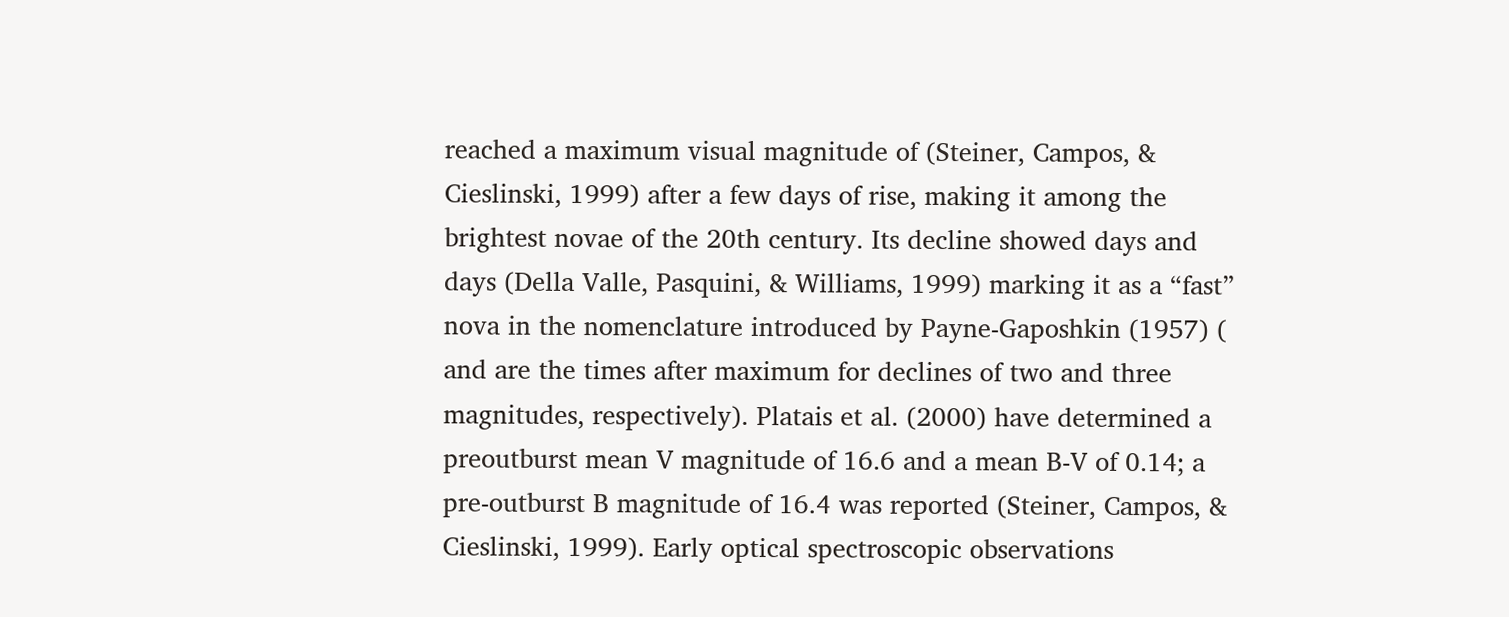reached a maximum visual magnitude of (Steiner, Campos, & Cieslinski, 1999) after a few days of rise, making it among the brightest novae of the 20th century. Its decline showed days and days (Della Valle, Pasquini, & Williams, 1999) marking it as a “fast” nova in the nomenclature introduced by Payne-Gaposhkin (1957) ( and are the times after maximum for declines of two and three magnitudes, respectively). Platais et al. (2000) have determined a preoutburst mean V magnitude of 16.6 and a mean B-V of 0.14; a pre-outburst B magnitude of 16.4 was reported (Steiner, Campos, & Cieslinski, 1999). Early optical spectroscopic observations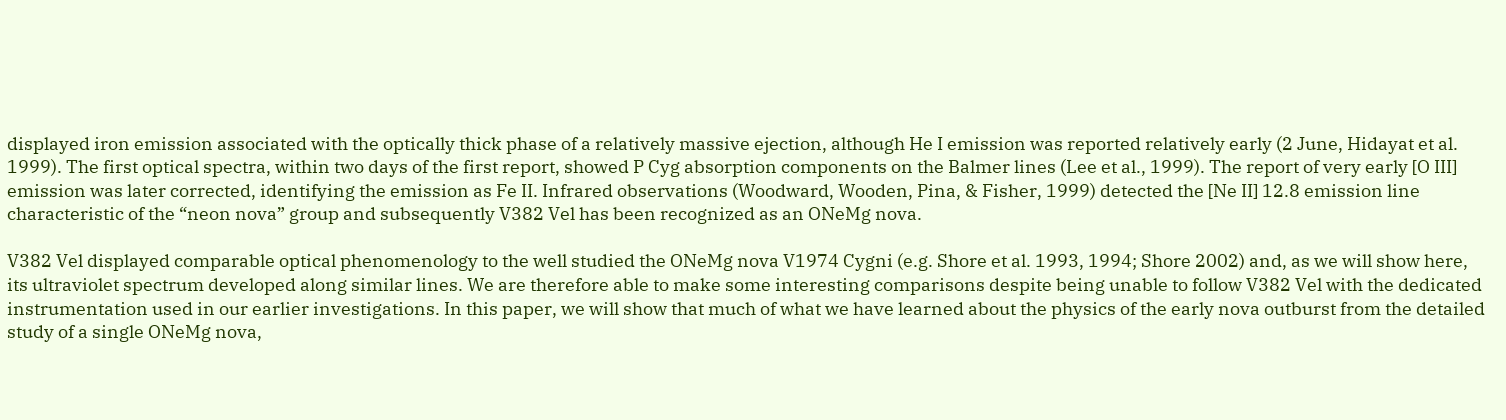displayed iron emission associated with the optically thick phase of a relatively massive ejection, although He I emission was reported relatively early (2 June, Hidayat et al. 1999). The first optical spectra, within two days of the first report, showed P Cyg absorption components on the Balmer lines (Lee et al., 1999). The report of very early [O III] emission was later corrected, identifying the emission as Fe II. Infrared observations (Woodward, Wooden, Pina, & Fisher, 1999) detected the [Ne II] 12.8 emission line characteristic of the “neon nova” group and subsequently V382 Vel has been recognized as an ONeMg nova.

V382 Vel displayed comparable optical phenomenology to the well studied the ONeMg nova V1974 Cygni (e.g. Shore et al. 1993, 1994; Shore 2002) and, as we will show here, its ultraviolet spectrum developed along similar lines. We are therefore able to make some interesting comparisons despite being unable to follow V382 Vel with the dedicated instrumentation used in our earlier investigations. In this paper, we will show that much of what we have learned about the physics of the early nova outburst from the detailed study of a single ONeMg nova,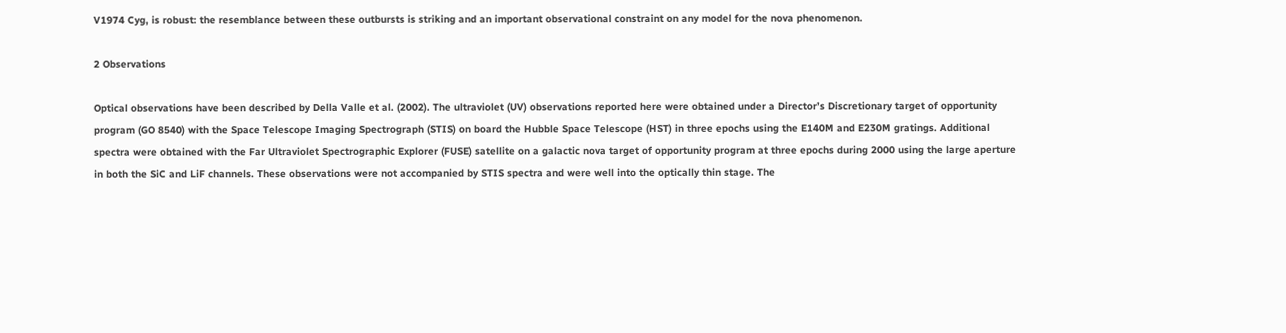V1974 Cyg, is robust: the resemblance between these outbursts is striking and an important observational constraint on any model for the nova phenomenon.

2 Observations

Optical observations have been described by Della Valle et al. (2002). The ultraviolet (UV) observations reported here were obtained under a Director’s Discretionary target of opportunity program (GO 8540) with the Space Telescope Imaging Spectrograph (STIS) on board the Hubble Space Telescope (HST) in three epochs using the E140M and E230M gratings. Additional spectra were obtained with the Far Ultraviolet Spectrographic Explorer (FUSE) satellite on a galactic nova target of opportunity program at three epochs during 2000 using the large aperture in both the SiC and LiF channels. These observations were not accompanied by STIS spectra and were well into the optically thin stage. The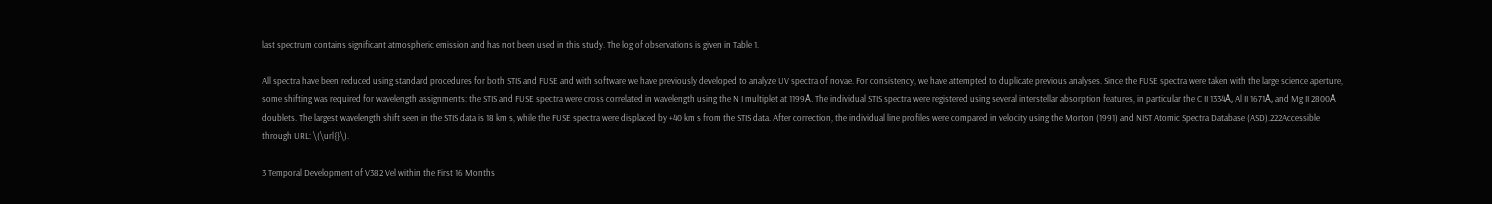last spectrum contains significant atmospheric emission and has not been used in this study. The log of observations is given in Table 1.

All spectra have been reduced using standard procedures for both STIS and FUSE and with software we have previously developed to analyze UV spectra of novae. For consistency, we have attempted to duplicate previous analyses. Since the FUSE spectra were taken with the large science aperture, some shifting was required for wavelength assignments: the STIS and FUSE spectra were cross correlated in wavelength using the N I multiplet at 1199Å. The individual STIS spectra were registered using several interstellar absorption features, in particular the C II 1334Å, Al II 1671Å, and Mg II 2800Å doublets. The largest wavelength shift seen in the STIS data is 18 km s, while the FUSE spectra were displaced by +40 km s from the STIS data. After correction, the individual line profiles were compared in velocity using the Morton (1991) and NIST Atomic Spectra Database (ASD).222Accessible through URL: \(\url{}\).

3 Temporal Development of V382 Vel within the First 16 Months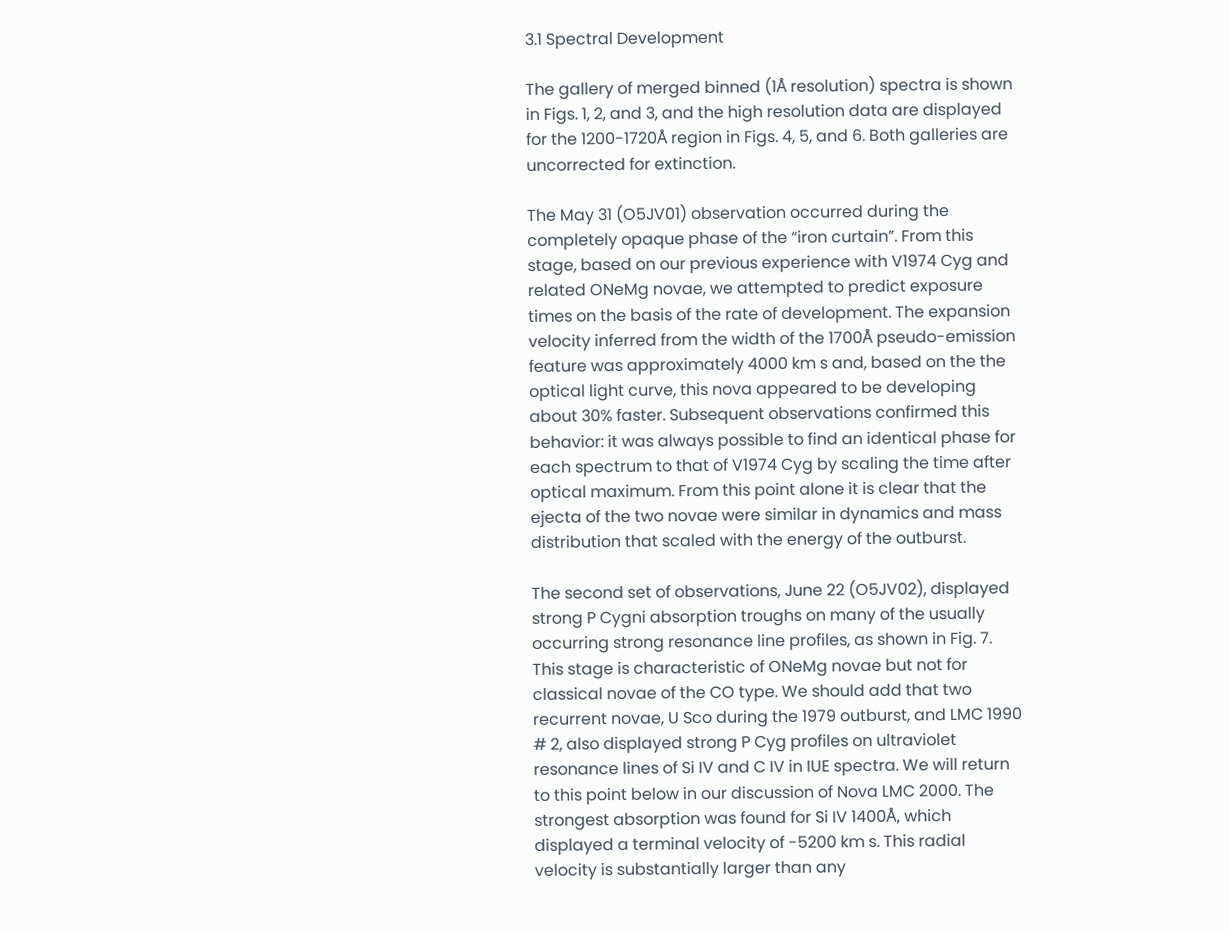3.1 Spectral Development

The gallery of merged binned (1Å resolution) spectra is shown in Figs. 1, 2, and 3, and the high resolution data are displayed for the 1200-1720Å region in Figs. 4, 5, and 6. Both galleries are uncorrected for extinction.

The May 31 (O5JV01) observation occurred during the completely opaque phase of the “iron curtain”. From this stage, based on our previous experience with V1974 Cyg and related ONeMg novae, we attempted to predict exposure times on the basis of the rate of development. The expansion velocity inferred from the width of the 1700Å pseudo-emission feature was approximately 4000 km s and, based on the the optical light curve, this nova appeared to be developing about 30% faster. Subsequent observations confirmed this behavior: it was always possible to find an identical phase for each spectrum to that of V1974 Cyg by scaling the time after optical maximum. From this point alone it is clear that the ejecta of the two novae were similar in dynamics and mass distribution that scaled with the energy of the outburst.

The second set of observations, June 22 (O5JV02), displayed strong P Cygni absorption troughs on many of the usually occurring strong resonance line profiles, as shown in Fig. 7. This stage is characteristic of ONeMg novae but not for classical novae of the CO type. We should add that two recurrent novae, U Sco during the 1979 outburst, and LMC 1990 # 2, also displayed strong P Cyg profiles on ultraviolet resonance lines of Si IV and C IV in IUE spectra. We will return to this point below in our discussion of Nova LMC 2000. The strongest absorption was found for Si IV 1400Å, which displayed a terminal velocity of -5200 km s. This radial velocity is substantially larger than any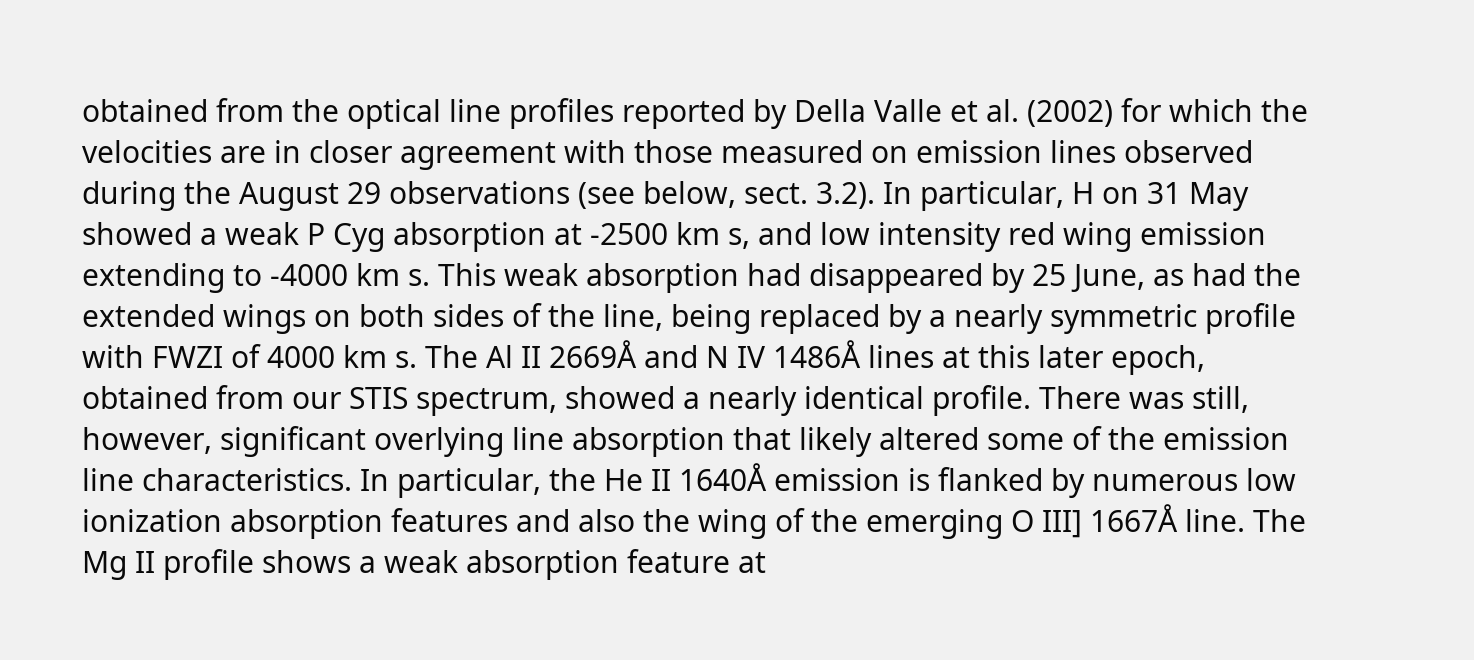obtained from the optical line profiles reported by Della Valle et al. (2002) for which the velocities are in closer agreement with those measured on emission lines observed during the August 29 observations (see below, sect. 3.2). In particular, H on 31 May showed a weak P Cyg absorption at -2500 km s, and low intensity red wing emission extending to -4000 km s. This weak absorption had disappeared by 25 June, as had the extended wings on both sides of the line, being replaced by a nearly symmetric profile with FWZI of 4000 km s. The Al II 2669Å and N IV 1486Å lines at this later epoch, obtained from our STIS spectrum, showed a nearly identical profile. There was still, however, significant overlying line absorption that likely altered some of the emission line characteristics. In particular, the He II 1640Å emission is flanked by numerous low ionization absorption features and also the wing of the emerging O III] 1667Å line. The Mg II profile shows a weak absorption feature at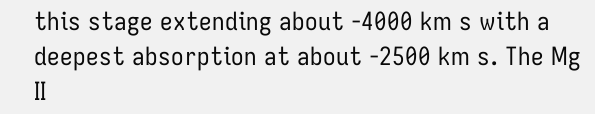this stage extending about -4000 km s with a deepest absorption at about -2500 km s. The Mg II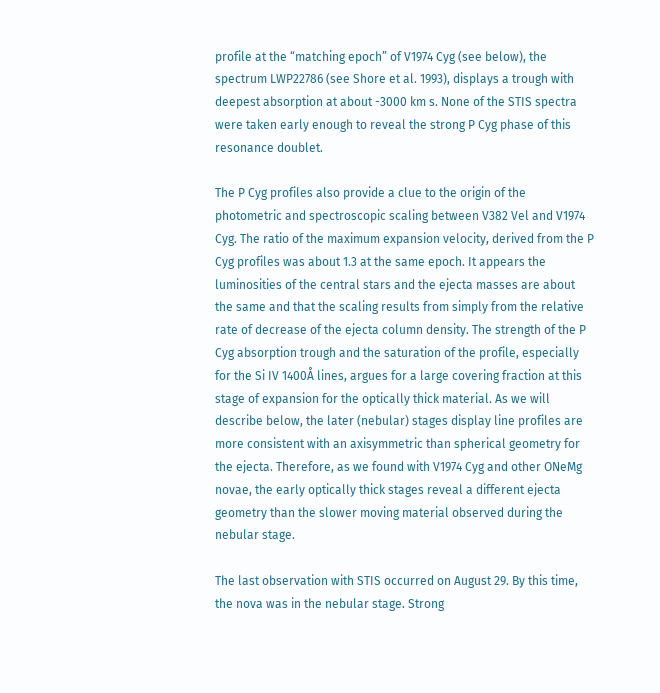profile at the “matching epoch” of V1974 Cyg (see below), the spectrum LWP22786 (see Shore et al. 1993), displays a trough with deepest absorption at about -3000 km s. None of the STIS spectra were taken early enough to reveal the strong P Cyg phase of this resonance doublet.

The P Cyg profiles also provide a clue to the origin of the photometric and spectroscopic scaling between V382 Vel and V1974 Cyg. The ratio of the maximum expansion velocity, derived from the P Cyg profiles was about 1.3 at the same epoch. It appears the luminosities of the central stars and the ejecta masses are about the same and that the scaling results from simply from the relative rate of decrease of the ejecta column density. The strength of the P Cyg absorption trough and the saturation of the profile, especially for the Si IV 1400Å lines, argues for a large covering fraction at this stage of expansion for the optically thick material. As we will describe below, the later (nebular) stages display line profiles are more consistent with an axisymmetric than spherical geometry for the ejecta. Therefore, as we found with V1974 Cyg and other ONeMg novae, the early optically thick stages reveal a different ejecta geometry than the slower moving material observed during the nebular stage.

The last observation with STIS occurred on August 29. By this time, the nova was in the nebular stage. Strong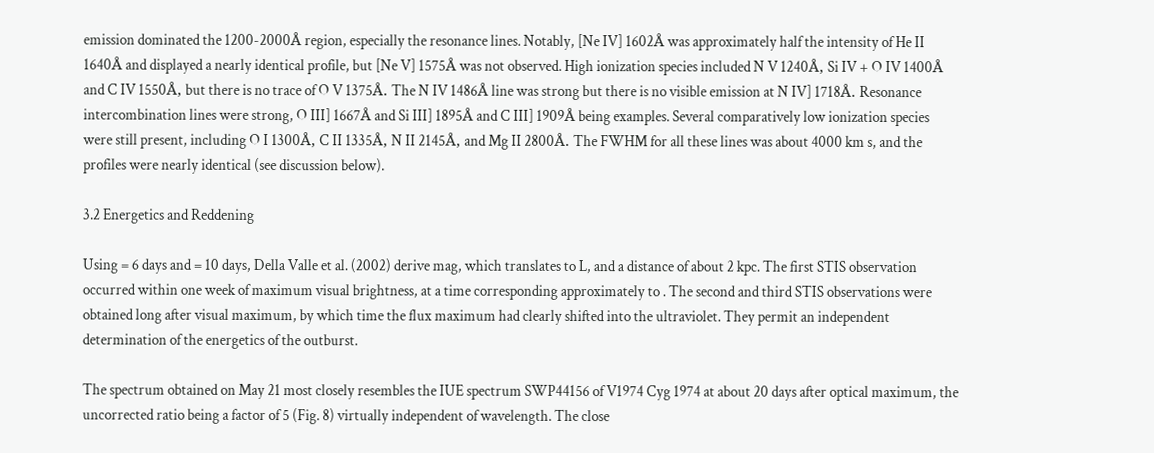emission dominated the 1200-2000Å region, especially the resonance lines. Notably, [Ne IV] 1602Å was approximately half the intensity of He II 1640Å and displayed a nearly identical profile, but [Ne V] 1575Å was not observed. High ionization species included N V 1240Å, Si IV + O IV 1400Å  and C IV 1550Å, but there is no trace of O V 1375Å. The N IV 1486Å line was strong but there is no visible emission at N IV] 1718Å. Resonance intercombination lines were strong, O III] 1667Å and Si III] 1895Å and C III] 1909Å being examples. Several comparatively low ionization species were still present, including O I 1300Å, C II 1335Å, N II 2145Å, and Mg II 2800Å. The FWHM for all these lines was about 4000 km s, and the profiles were nearly identical (see discussion below).

3.2 Energetics and Reddening

Using = 6 days and = 10 days, Della Valle et al. (2002) derive mag, which translates to L, and a distance of about 2 kpc. The first STIS observation occurred within one week of maximum visual brightness, at a time corresponding approximately to . The second and third STIS observations were obtained long after visual maximum, by which time the flux maximum had clearly shifted into the ultraviolet. They permit an independent determination of the energetics of the outburst.

The spectrum obtained on May 21 most closely resembles the IUE spectrum SWP44156 of V1974 Cyg 1974 at about 20 days after optical maximum, the uncorrected ratio being a factor of 5 (Fig. 8) virtually independent of wavelength. The close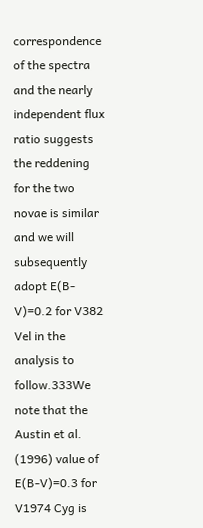correspondence of the spectra and the nearly independent flux ratio suggests the reddening for the two novae is similar and we will subsequently adopt E(B-V)=0.2 for V382 Vel in the analysis to follow.333We note that the Austin et al. (1996) value of E(B-V)=0.3 for V1974 Cyg is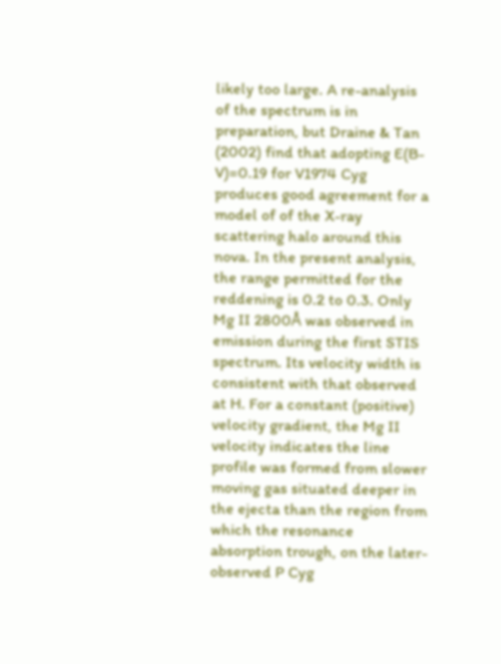likely too large. A re-analysis of the spectrum is in preparation, but Draine & Tan (2002) find that adopting E(B-V)=0.19 for V1974 Cyg produces good agreement for a model of of the X-ray scattering halo around this nova. In the present analysis, the range permitted for the reddening is 0.2 to 0.3. Only Mg II 2800Å was observed in emission during the first STIS spectrum. Its velocity width is consistent with that observed at H. For a constant (positive) velocity gradient, the Mg II velocity indicates the line profile was formed from slower moving gas situated deeper in the ejecta than the region from which the resonance absorption trough, on the later-observed P Cyg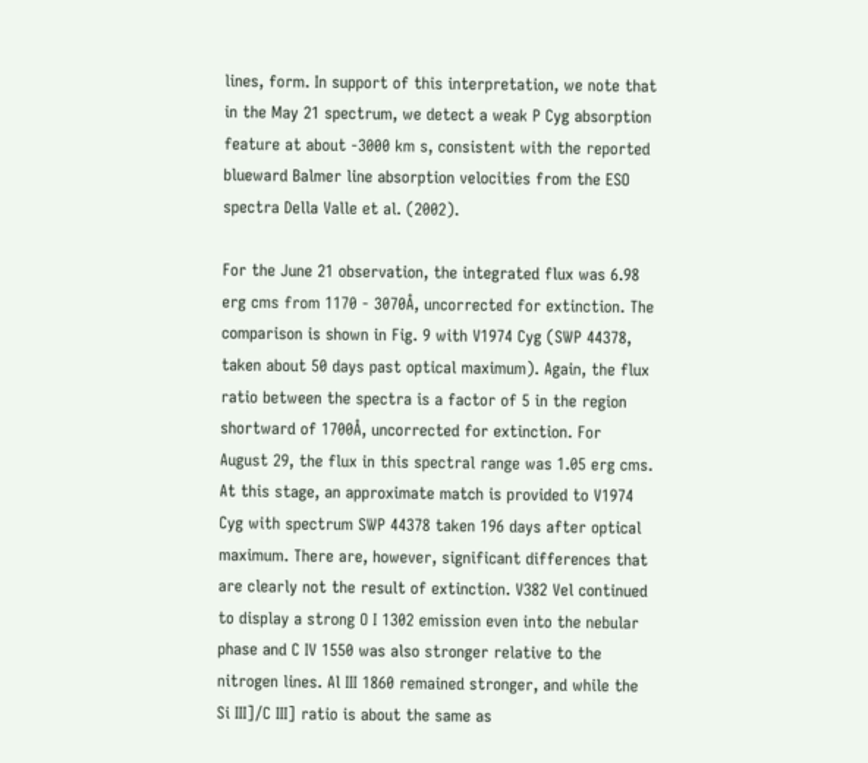lines, form. In support of this interpretation, we note that in the May 21 spectrum, we detect a weak P Cyg absorption feature at about -3000 km s, consistent with the reported blueward Balmer line absorption velocities from the ESO spectra Della Valle et al. (2002).

For the June 21 observation, the integrated flux was 6.98 erg cms from 1170 - 3070Å, uncorrected for extinction. The comparison is shown in Fig. 9 with V1974 Cyg (SWP 44378, taken about 50 days past optical maximum). Again, the flux ratio between the spectra is a factor of 5 in the region shortward of 1700Å, uncorrected for extinction. For August 29, the flux in this spectral range was 1.05 erg cms. At this stage, an approximate match is provided to V1974 Cyg with spectrum SWP 44378 taken 196 days after optical maximum. There are, however, significant differences that are clearly not the result of extinction. V382 Vel continued to display a strong O I 1302 emission even into the nebular phase and C IV 1550 was also stronger relative to the nitrogen lines. Al III 1860 remained stronger, and while the Si III]/C III] ratio is about the same as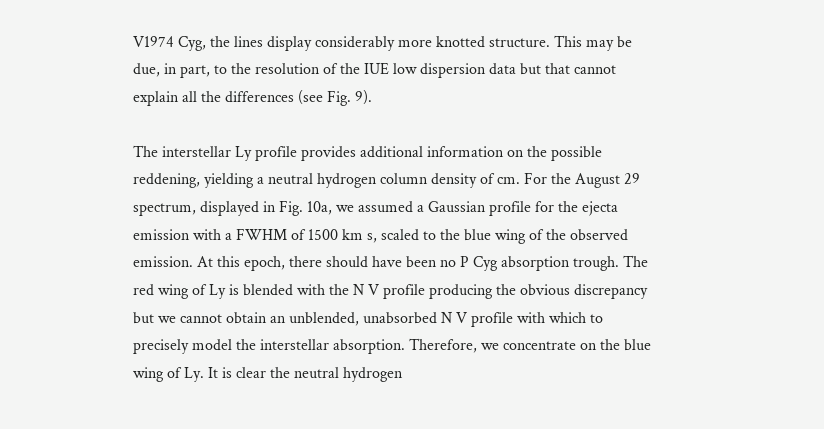V1974 Cyg, the lines display considerably more knotted structure. This may be due, in part, to the resolution of the IUE low dispersion data but that cannot explain all the differences (see Fig. 9).

The interstellar Ly profile provides additional information on the possible reddening, yielding a neutral hydrogen column density of cm. For the August 29 spectrum, displayed in Fig. 10a, we assumed a Gaussian profile for the ejecta emission with a FWHM of 1500 km s, scaled to the blue wing of the observed emission. At this epoch, there should have been no P Cyg absorption trough. The red wing of Ly is blended with the N V profile producing the obvious discrepancy but we cannot obtain an unblended, unabsorbed N V profile with which to precisely model the interstellar absorption. Therefore, we concentrate on the blue wing of Ly. It is clear the neutral hydrogen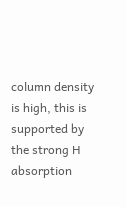column density is high, this is supported by the strong H absorption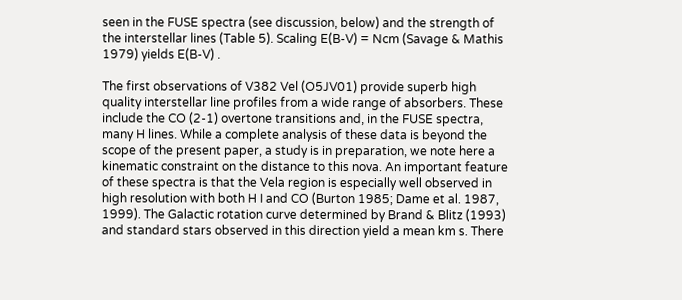seen in the FUSE spectra (see discussion, below) and the strength of the interstellar lines (Table 5). Scaling E(B-V) = Ncm (Savage & Mathis 1979) yields E(B-V) .

The first observations of V382 Vel (O5JV01) provide superb high quality interstellar line profiles from a wide range of absorbers. These include the CO (2-1) overtone transitions and, in the FUSE spectra, many H lines. While a complete analysis of these data is beyond the scope of the present paper, a study is in preparation, we note here a kinematic constraint on the distance to this nova. An important feature of these spectra is that the Vela region is especially well observed in high resolution with both H I and CO (Burton 1985; Dame et al. 1987, 1999). The Galactic rotation curve determined by Brand & Blitz (1993) and standard stars observed in this direction yield a mean km s. There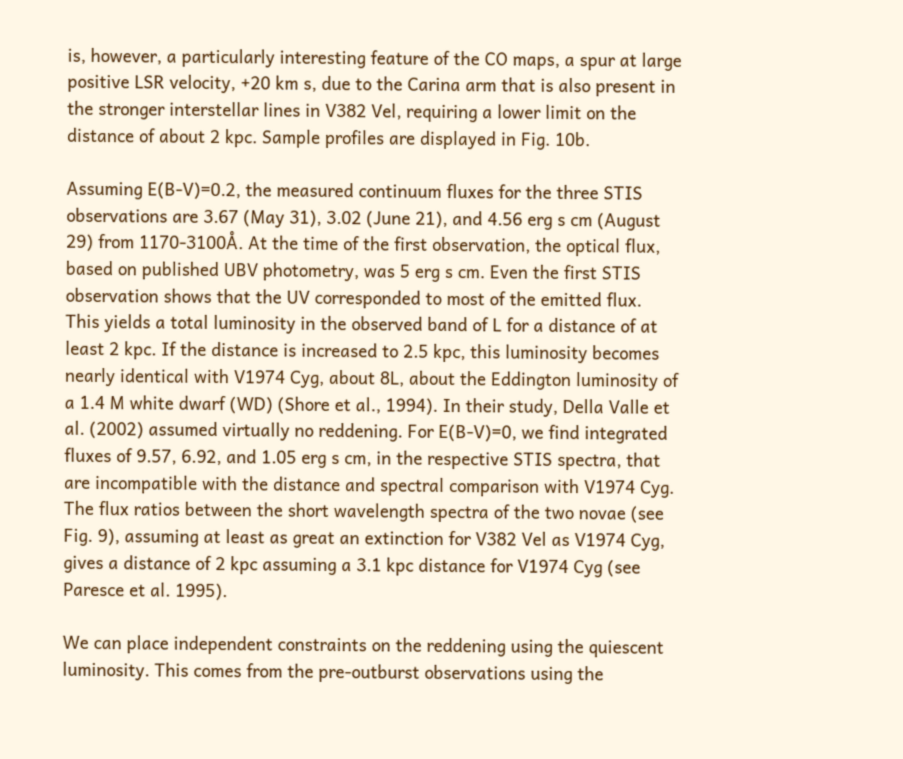is, however, a particularly interesting feature of the CO maps, a spur at large positive LSR velocity, +20 km s, due to the Carina arm that is also present in the stronger interstellar lines in V382 Vel, requiring a lower limit on the distance of about 2 kpc. Sample profiles are displayed in Fig. 10b.

Assuming E(B-V)=0.2, the measured continuum fluxes for the three STIS observations are 3.67 (May 31), 3.02 (June 21), and 4.56 erg s cm (August 29) from 1170-3100Å. At the time of the first observation, the optical flux, based on published UBV photometry, was 5 erg s cm. Even the first STIS observation shows that the UV corresponded to most of the emitted flux. This yields a total luminosity in the observed band of L for a distance of at least 2 kpc. If the distance is increased to 2.5 kpc, this luminosity becomes nearly identical with V1974 Cyg, about 8L, about the Eddington luminosity of a 1.4 M white dwarf (WD) (Shore et al., 1994). In their study, Della Valle et al. (2002) assumed virtually no reddening. For E(B-V)=0, we find integrated fluxes of 9.57, 6.92, and 1.05 erg s cm, in the respective STIS spectra, that are incompatible with the distance and spectral comparison with V1974 Cyg. The flux ratios between the short wavelength spectra of the two novae (see Fig. 9), assuming at least as great an extinction for V382 Vel as V1974 Cyg, gives a distance of 2 kpc assuming a 3.1 kpc distance for V1974 Cyg (see Paresce et al. 1995).

We can place independent constraints on the reddening using the quiescent luminosity. This comes from the pre-outburst observations using the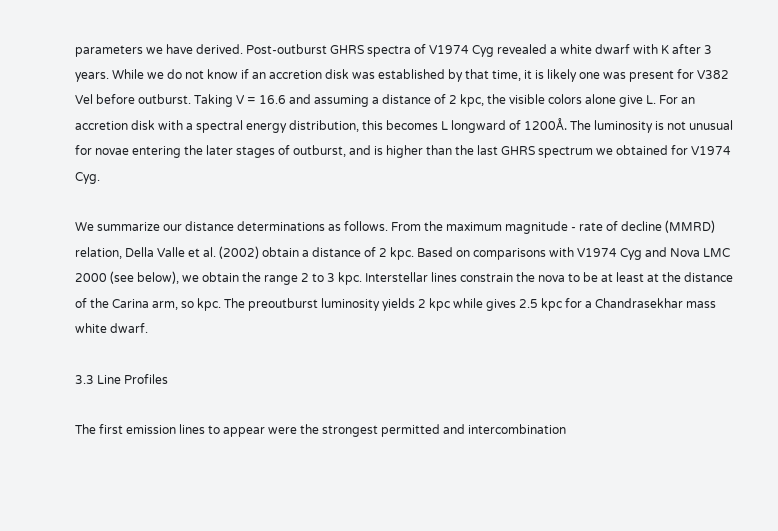parameters we have derived. Post-outburst GHRS spectra of V1974 Cyg revealed a white dwarf with K after 3 years. While we do not know if an accretion disk was established by that time, it is likely one was present for V382 Vel before outburst. Taking V = 16.6 and assuming a distance of 2 kpc, the visible colors alone give L. For an accretion disk with a spectral energy distribution, this becomes L longward of 1200Å. The luminosity is not unusual for novae entering the later stages of outburst, and is higher than the last GHRS spectrum we obtained for V1974 Cyg.

We summarize our distance determinations as follows. From the maximum magnitude - rate of decline (MMRD) relation, Della Valle et al. (2002) obtain a distance of 2 kpc. Based on comparisons with V1974 Cyg and Nova LMC 2000 (see below), we obtain the range 2 to 3 kpc. Interstellar lines constrain the nova to be at least at the distance of the Carina arm, so kpc. The preoutburst luminosity yields 2 kpc while gives 2.5 kpc for a Chandrasekhar mass white dwarf.

3.3 Line Profiles

The first emission lines to appear were the strongest permitted and intercombination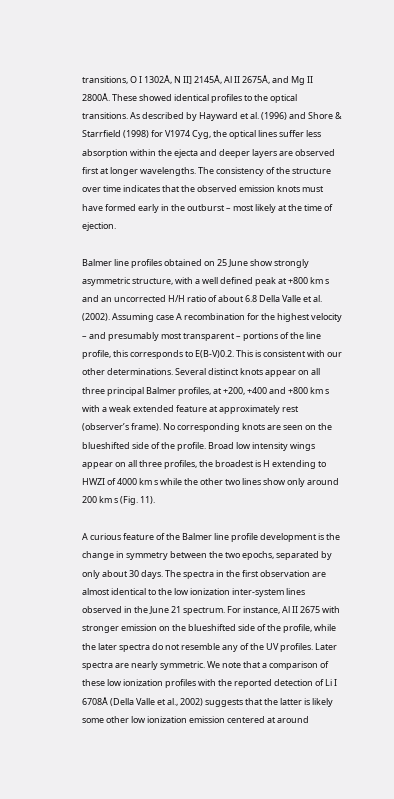transitions, O I 1302Å, N II] 2145Å, Al II 2675Å, and Mg II 2800Å. These showed identical profiles to the optical transitions. As described by Hayward et al. (1996) and Shore & Starrfield (1998) for V1974 Cyg, the optical lines suffer less absorption within the ejecta and deeper layers are observed first at longer wavelengths. The consistency of the structure over time indicates that the observed emission knots must have formed early in the outburst – most likely at the time of ejection.

Balmer line profiles obtained on 25 June show strongly asymmetric structure, with a well defined peak at +800 km s and an uncorrected H/H ratio of about 6.8 Della Valle et al. (2002). Assuming case A recombination for the highest velocity – and presumably most transparent – portions of the line profile, this corresponds to E(B-V)0.2. This is consistent with our other determinations. Several distinct knots appear on all three principal Balmer profiles, at +200, +400 and +800 km s with a weak extended feature at approximately rest (observer’s frame). No corresponding knots are seen on the blueshifted side of the profile. Broad low intensity wings appear on all three profiles, the broadest is H extending to HWZI of 4000 km s while the other two lines show only around 200 km s (Fig. 11).

A curious feature of the Balmer line profile development is the change in symmetry between the two epochs, separated by only about 30 days. The spectra in the first observation are almost identical to the low ionization inter-system lines observed in the June 21 spectrum. For instance, Al II 2675 with stronger emission on the blueshifted side of the profile, while the later spectra do not resemble any of the UV profiles. Later spectra are nearly symmetric. We note that a comparison of these low ionization profiles with the reported detection of Li I 6708Å (Della Valle et al., 2002) suggests that the latter is likely some other low ionization emission centered at around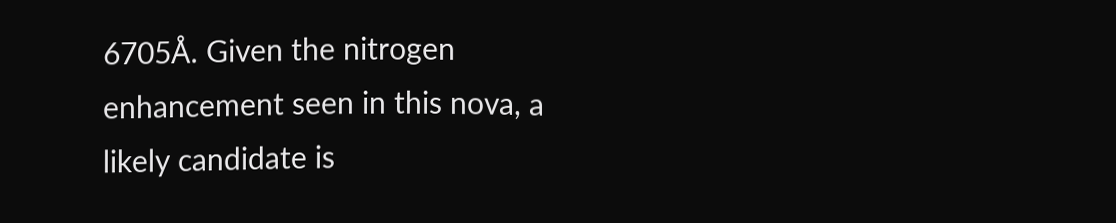6705Å. Given the nitrogen enhancement seen in this nova, a likely candidate is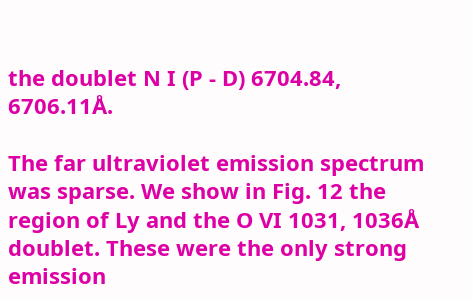the doublet N I (P - D) 6704.84, 6706.11Å.

The far ultraviolet emission spectrum was sparse. We show in Fig. 12 the region of Ly and the O VI 1031, 1036Å doublet. These were the only strong emission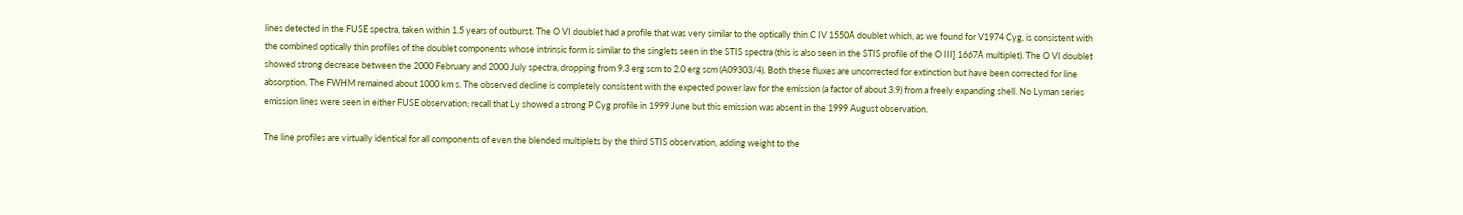lines detected in the FUSE spectra, taken within 1.5 years of outburst. The O VI doublet had a profile that was very similar to the optically thin C IV 1550Å doublet which, as we found for V1974 Cyg, is consistent with the combined optically thin profiles of the doublet components whose intrinsic form is similar to the singlets seen in the STIS spectra (this is also seen in the STIS profile of the O III] 1667Å multiplet). The O VI doublet showed strong decrease between the 2000 February and 2000 July spectra, dropping from 9.3 erg scm to 2.0 erg scm (A09303/4). Both these fluxes are uncorrected for extinction but have been corrected for line absorption. The FWHM remained about 1000 km s. The observed decline is completely consistent with the expected power law for the emission (a factor of about 3.9) from a freely expanding shell. No Lyman series emission lines were seen in either FUSE observation; recall that Ly showed a strong P Cyg profile in 1999 June but this emission was absent in the 1999 August observation.

The line profiles are virtually identical for all components of even the blended multiplets by the third STIS observation, adding weight to the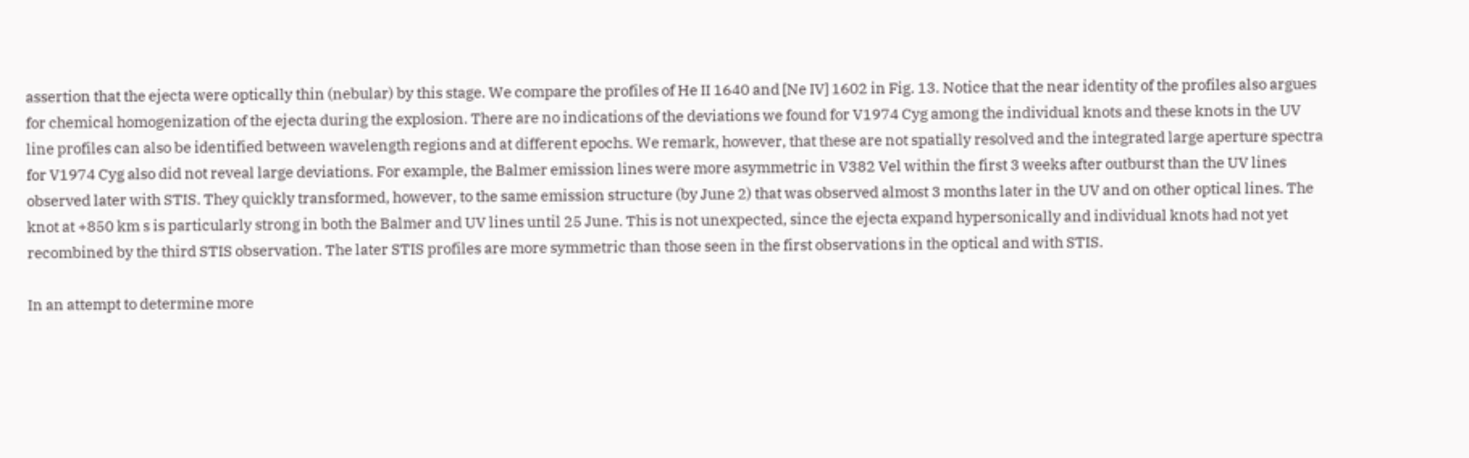assertion that the ejecta were optically thin (nebular) by this stage. We compare the profiles of He II 1640 and [Ne IV] 1602 in Fig. 13. Notice that the near identity of the profiles also argues for chemical homogenization of the ejecta during the explosion. There are no indications of the deviations we found for V1974 Cyg among the individual knots and these knots in the UV line profiles can also be identified between wavelength regions and at different epochs. We remark, however, that these are not spatially resolved and the integrated large aperture spectra for V1974 Cyg also did not reveal large deviations. For example, the Balmer emission lines were more asymmetric in V382 Vel within the first 3 weeks after outburst than the UV lines observed later with STIS. They quickly transformed, however, to the same emission structure (by June 2) that was observed almost 3 months later in the UV and on other optical lines. The knot at +850 km s is particularly strong in both the Balmer and UV lines until 25 June. This is not unexpected, since the ejecta expand hypersonically and individual knots had not yet recombined by the third STIS observation. The later STIS profiles are more symmetric than those seen in the first observations in the optical and with STIS.

In an attempt to determine more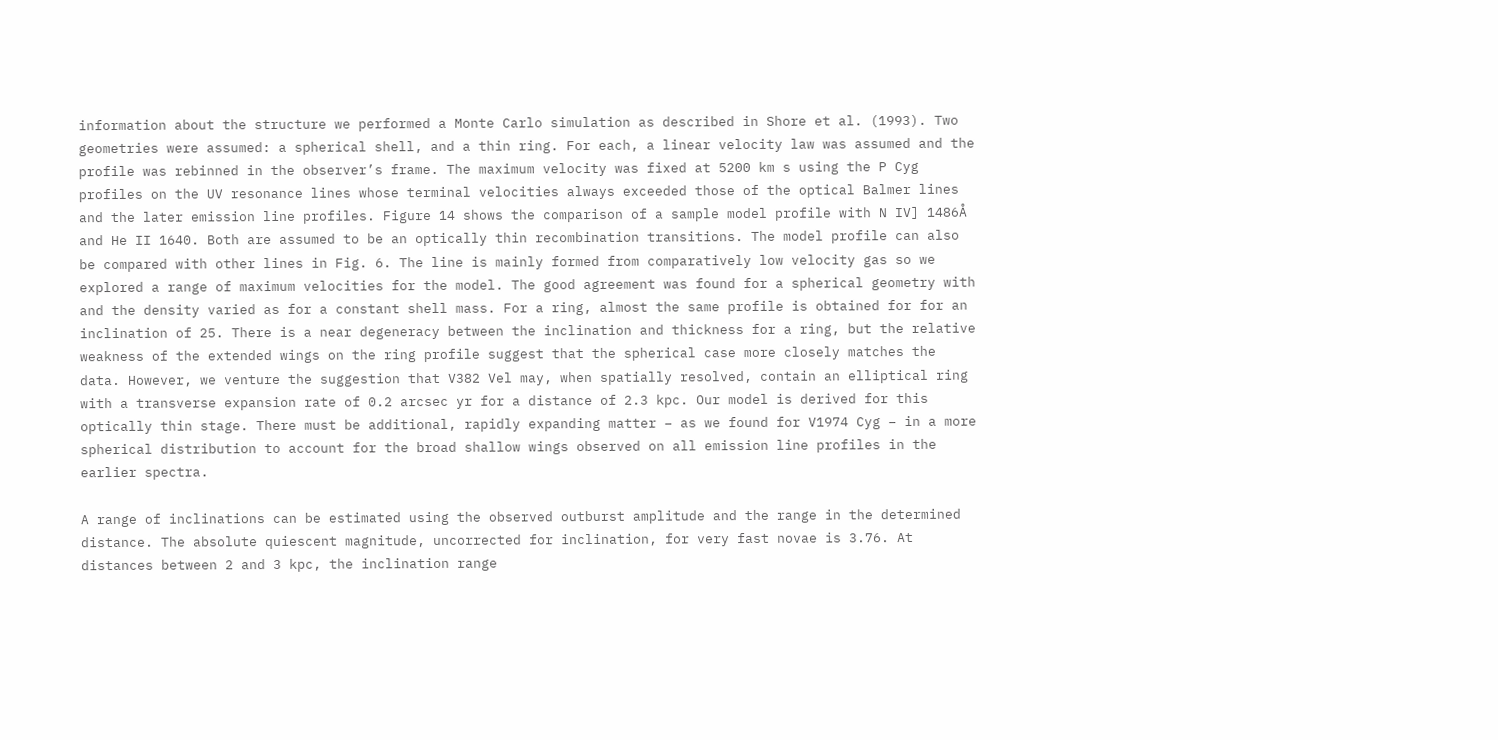information about the structure we performed a Monte Carlo simulation as described in Shore et al. (1993). Two geometries were assumed: a spherical shell, and a thin ring. For each, a linear velocity law was assumed and the profile was rebinned in the observer’s frame. The maximum velocity was fixed at 5200 km s using the P Cyg profiles on the UV resonance lines whose terminal velocities always exceeded those of the optical Balmer lines and the later emission line profiles. Figure 14 shows the comparison of a sample model profile with N IV] 1486Å and He II 1640. Both are assumed to be an optically thin recombination transitions. The model profile can also be compared with other lines in Fig. 6. The line is mainly formed from comparatively low velocity gas so we explored a range of maximum velocities for the model. The good agreement was found for a spherical geometry with and the density varied as for a constant shell mass. For a ring, almost the same profile is obtained for for an inclination of 25. There is a near degeneracy between the inclination and thickness for a ring, but the relative weakness of the extended wings on the ring profile suggest that the spherical case more closely matches the data. However, we venture the suggestion that V382 Vel may, when spatially resolved, contain an elliptical ring with a transverse expansion rate of 0.2 arcsec yr for a distance of 2.3 kpc. Our model is derived for this optically thin stage. There must be additional, rapidly expanding matter – as we found for V1974 Cyg – in a more spherical distribution to account for the broad shallow wings observed on all emission line profiles in the earlier spectra.

A range of inclinations can be estimated using the observed outburst amplitude and the range in the determined distance. The absolute quiescent magnitude, uncorrected for inclination, for very fast novae is 3.76. At distances between 2 and 3 kpc, the inclination range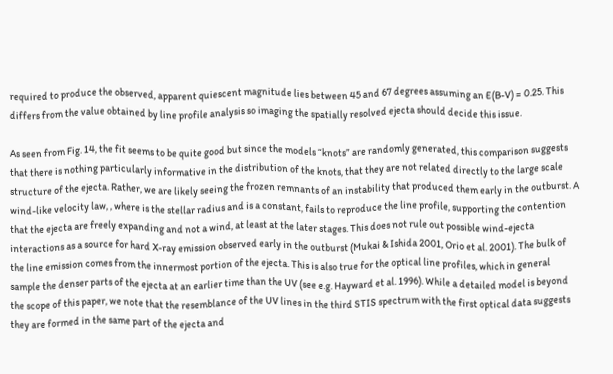required to produce the observed, apparent quiescent magnitude lies between 45 and 67 degrees assuming an E(B-V) = 0.25. This differs from the value obtained by line profile analysis so imaging the spatially resolved ejecta should decide this issue.

As seen from Fig. 14, the fit seems to be quite good but since the models “knots” are randomly generated, this comparison suggests that there is nothing particularly informative in the distribution of the knots, that they are not related directly to the large scale structure of the ejecta. Rather, we are likely seeing the frozen remnants of an instability that produced them early in the outburst. A wind-like velocity law, , where is the stellar radius and is a constant, fails to reproduce the line profile, supporting the contention that the ejecta are freely expanding and not a wind, at least at the later stages. This does not rule out possible wind-ejecta interactions as a source for hard X-ray emission observed early in the outburst (Mukai & Ishida 2001, Orio et al. 2001). The bulk of the line emission comes from the innermost portion of the ejecta. This is also true for the optical line profiles, which in general sample the denser parts of the ejecta at an earlier time than the UV (see e.g. Hayward et al. 1996). While a detailed model is beyond the scope of this paper, we note that the resemblance of the UV lines in the third STIS spectrum with the first optical data suggests they are formed in the same part of the ejecta and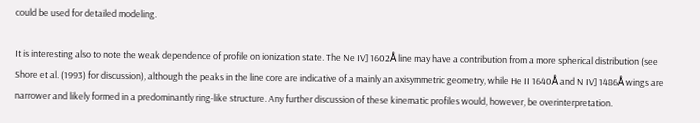could be used for detailed modeling.

It is interesting also to note the weak dependence of profile on ionization state. The Ne IV] 1602Å line may have a contribution from a more spherical distribution (see Shore et al. (1993) for discussion), although the peaks in the line core are indicative of a mainly an axisymmetric geometry, while He II 1640Å and N IV] 1486Å wings are narrower and likely formed in a predominantly ring-like structure. Any further discussion of these kinematic profiles would, however, be overinterpretation.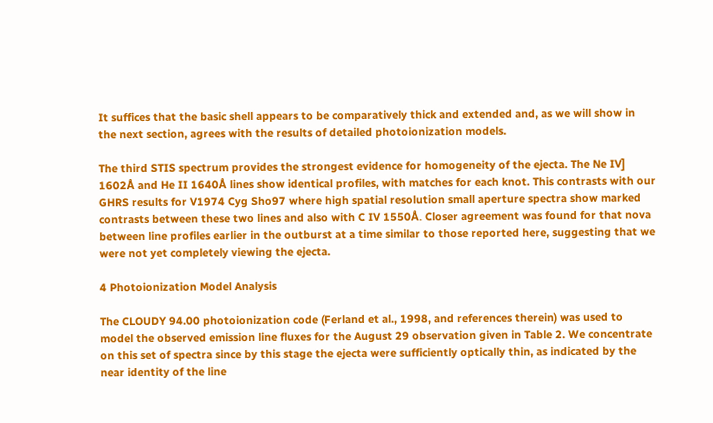It suffices that the basic shell appears to be comparatively thick and extended and, as we will show in the next section, agrees with the results of detailed photoionization models.

The third STIS spectrum provides the strongest evidence for homogeneity of the ejecta. The Ne IV] 1602Å and He II 1640Å lines show identical profiles, with matches for each knot. This contrasts with our GHRS results for V1974 Cyg Sho97 where high spatial resolution small aperture spectra show marked contrasts between these two lines and also with C IV 1550Å. Closer agreement was found for that nova between line profiles earlier in the outburst at a time similar to those reported here, suggesting that we were not yet completely viewing the ejecta.

4 Photoionization Model Analysis

The CLOUDY 94.00 photoionization code (Ferland et al., 1998, and references therein) was used to model the observed emission line fluxes for the August 29 observation given in Table 2. We concentrate on this set of spectra since by this stage the ejecta were sufficiently optically thin, as indicated by the near identity of the line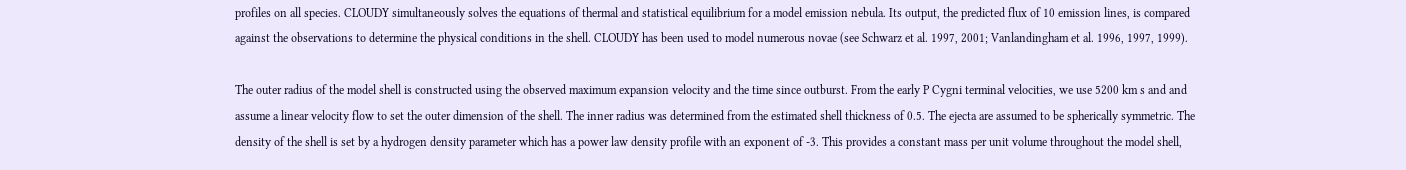profiles on all species. CLOUDY simultaneously solves the equations of thermal and statistical equilibrium for a model emission nebula. Its output, the predicted flux of 10 emission lines, is compared against the observations to determine the physical conditions in the shell. CLOUDY has been used to model numerous novae (see Schwarz et al. 1997, 2001; Vanlandingham et al. 1996, 1997, 1999).

The outer radius of the model shell is constructed using the observed maximum expansion velocity and the time since outburst. From the early P Cygni terminal velocities, we use 5200 km s and and assume a linear velocity flow to set the outer dimension of the shell. The inner radius was determined from the estimated shell thickness of 0.5. The ejecta are assumed to be spherically symmetric. The density of the shell is set by a hydrogen density parameter which has a power law density profile with an exponent of -3. This provides a constant mass per unit volume throughout the model shell,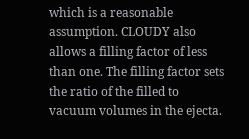which is a reasonable assumption. CLOUDY also allows a filling factor of less than one. The filling factor sets the ratio of the filled to vacuum volumes in the ejecta.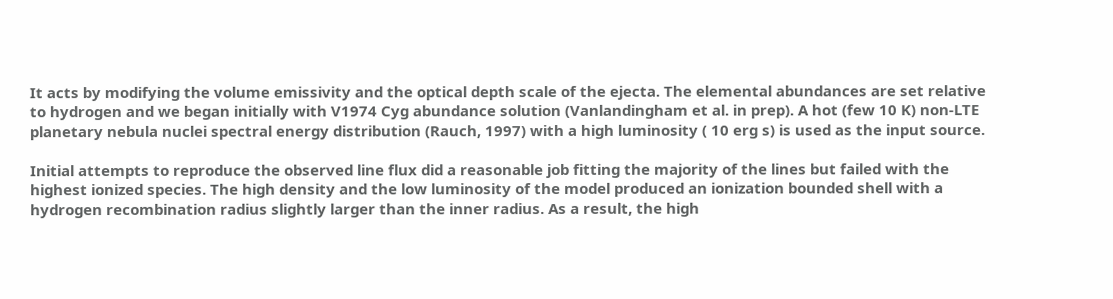It acts by modifying the volume emissivity and the optical depth scale of the ejecta. The elemental abundances are set relative to hydrogen and we began initially with V1974 Cyg abundance solution (Vanlandingham et al. in prep). A hot (few 10 K) non-LTE planetary nebula nuclei spectral energy distribution (Rauch, 1997) with a high luminosity ( 10 erg s) is used as the input source.

Initial attempts to reproduce the observed line flux did a reasonable job fitting the majority of the lines but failed with the highest ionized species. The high density and the low luminosity of the model produced an ionization bounded shell with a hydrogen recombination radius slightly larger than the inner radius. As a result, the high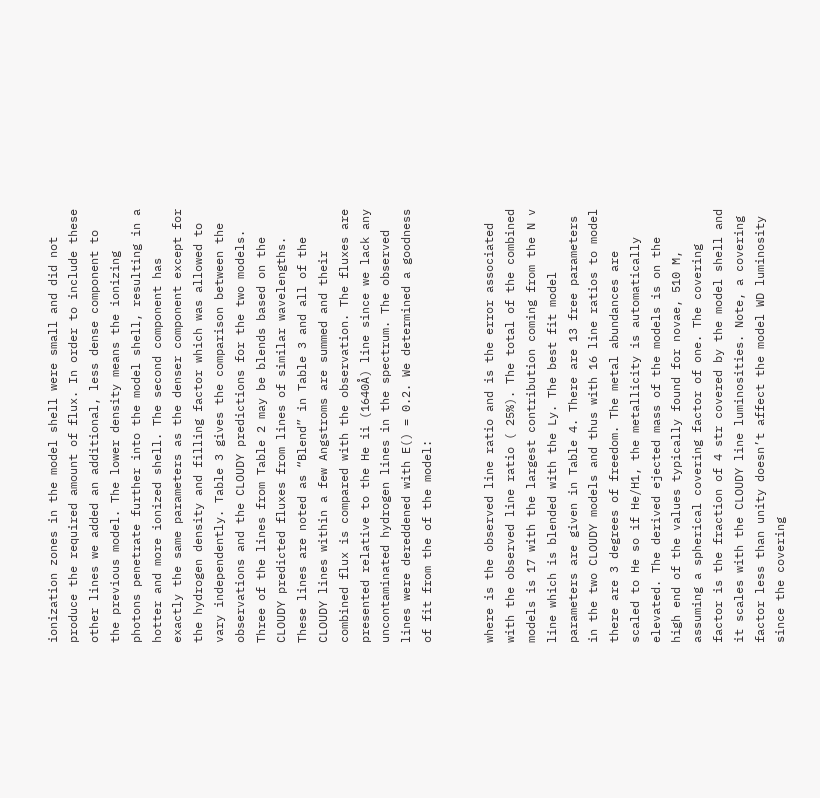ionization zones in the model shell were small and did not produce the required amount of flux. In order to include these other lines we added an additional, less dense component to the previous model. The lower density means the ionizing photons penetrate further into the model shell, resulting in a hotter and more ionized shell. The second component has exactly the same parameters as the denser component except for the hydrogen density and filling factor which was allowed to vary independently. Table 3 gives the comparison between the observations and the CLOUDY predictions for the two models. Three of the lines from Table 2 may be blends based on the CLOUDY predicted fluxes from lines of similar wavelengths. These lines are noted as “Blend” in Table 3 and all of the CLOUDY lines within a few Angstroms are summed and their combined flux is compared with the observation. The fluxes are presented relative to the He ii (1640Å) line since we lack any uncontaminated hydrogen lines in the spectrum. The observed lines were dereddened with E() = 0.2. We determined a goodness of fit from the of the model:


where is the observed line ratio and is the error associated with the observed line ratio ( 25%). The total of the combined models is 17 with the largest contribution coming from the N v line which is blended with the Ly. The best fit model parameters are given in Table 4. There are 13 free parameters in the two CLOUDY models and thus with 16 line ratios to model there are 3 degrees of freedom. The metal abundances are scaled to He so if He/H1, the metallicity is automatically elevated. The derived ejected mass of the models is on the high end of the values typically found for novae, 510 M, assuming a spherical covering factor of one. The covering factor is the fraction of 4 str covered by the model shell and it scales with the CLOUDY line luminosities. Note, a covering factor less than unity doesn’t affect the model WD luminosity since the covering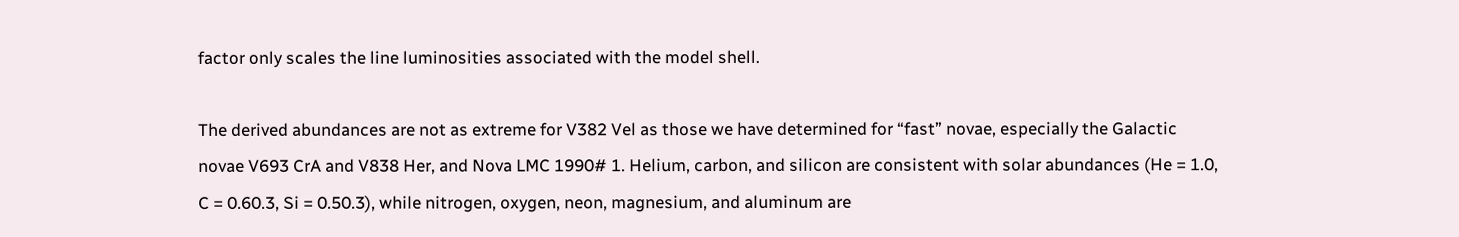factor only scales the line luminosities associated with the model shell.

The derived abundances are not as extreme for V382 Vel as those we have determined for “fast” novae, especially the Galactic novae V693 CrA and V838 Her, and Nova LMC 1990# 1. Helium, carbon, and silicon are consistent with solar abundances (He = 1.0, C = 0.60.3, Si = 0.50.3), while nitrogen, oxygen, neon, magnesium, and aluminum are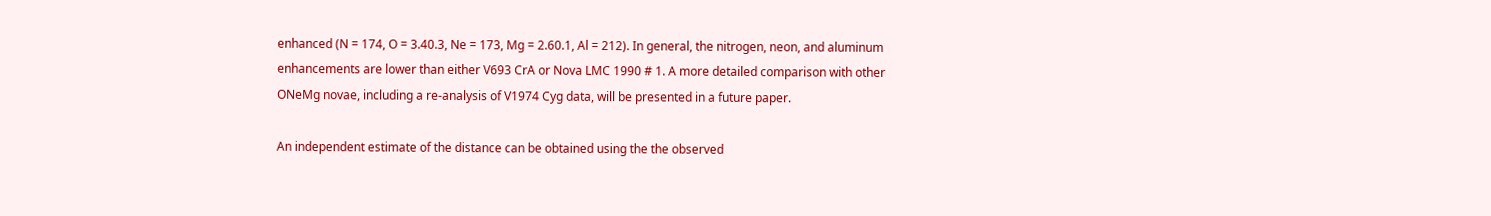enhanced (N = 174, O = 3.40.3, Ne = 173, Mg = 2.60.1, Al = 212). In general, the nitrogen, neon, and aluminum enhancements are lower than either V693 CrA or Nova LMC 1990 # 1. A more detailed comparison with other ONeMg novae, including a re-analysis of V1974 Cyg data, will be presented in a future paper.

An independent estimate of the distance can be obtained using the the observed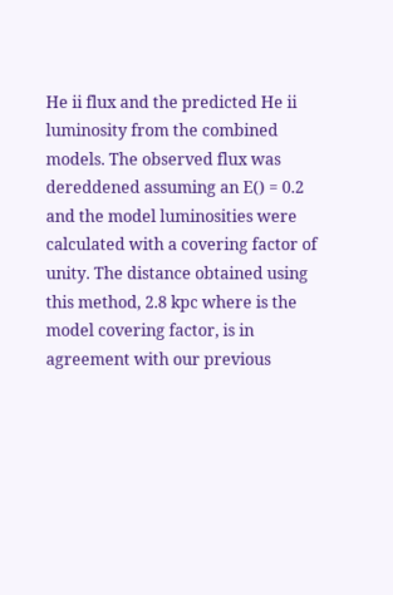He ii flux and the predicted He ii luminosity from the combined models. The observed flux was dereddened assuming an E() = 0.2 and the model luminosities were calculated with a covering factor of unity. The distance obtained using this method, 2.8 kpc where is the model covering factor, is in agreement with our previous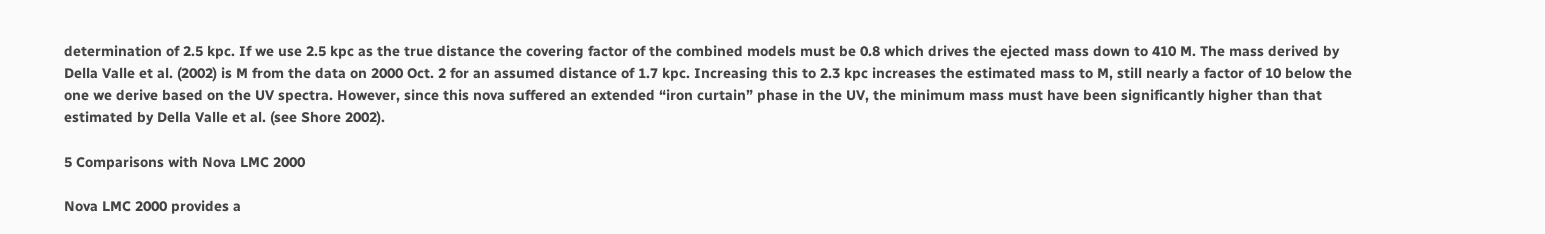determination of 2.5 kpc. If we use 2.5 kpc as the true distance the covering factor of the combined models must be 0.8 which drives the ejected mass down to 410 M. The mass derived by Della Valle et al. (2002) is M from the data on 2000 Oct. 2 for an assumed distance of 1.7 kpc. Increasing this to 2.3 kpc increases the estimated mass to M, still nearly a factor of 10 below the one we derive based on the UV spectra. However, since this nova suffered an extended “iron curtain” phase in the UV, the minimum mass must have been significantly higher than that estimated by Della Valle et al. (see Shore 2002).

5 Comparisons with Nova LMC 2000

Nova LMC 2000 provides a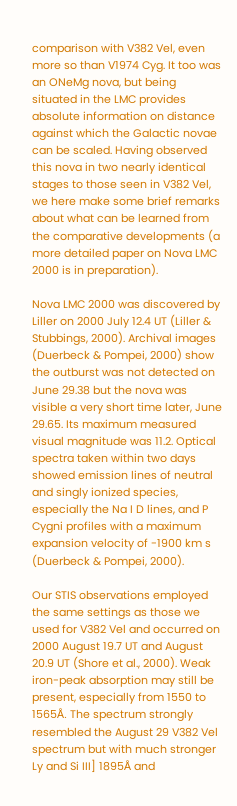comparison with V382 Vel, even more so than V1974 Cyg. It too was an ONeMg nova, but being situated in the LMC provides absolute information on distance against which the Galactic novae can be scaled. Having observed this nova in two nearly identical stages to those seen in V382 Vel, we here make some brief remarks about what can be learned from the comparative developments (a more detailed paper on Nova LMC 2000 is in preparation).

Nova LMC 2000 was discovered by Liller on 2000 July 12.4 UT (Liller & Stubbings, 2000). Archival images (Duerbeck & Pompei, 2000) show the outburst was not detected on June 29.38 but the nova was visible a very short time later, June 29.65. Its maximum measured visual magnitude was 11.2. Optical spectra taken within two days showed emission lines of neutral and singly ionized species, especially the Na I D lines, and P Cygni profiles with a maximum expansion velocity of -1900 km s (Duerbeck & Pompei, 2000).

Our STIS observations employed the same settings as those we used for V382 Vel and occurred on 2000 August 19.7 UT and August 20.9 UT (Shore et al., 2000). Weak iron-peak absorption may still be present, especially from 1550 to 1565Å. The spectrum strongly resembled the August 29 V382 Vel spectrum but with much stronger Ly and Si III] 1895Å and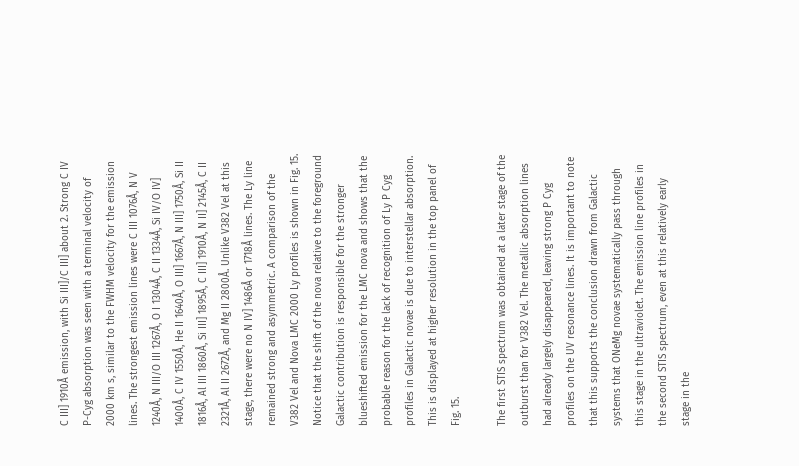C III] 1910Å emission, with Si III]/C III] about 2. Strong C IV P-Cyg absorption was seen with a terminal velocity of 2000 km s, similar to the FWHM velocity for the emission lines. The strongest emission lines were C III 1076Å, N V 1240Å, N III/O III 1267Å, O I 1304Å, C II 1334Å, Si IV/O IV] 1400Å, C IV 1550Å, He II 1640Å, O III] 1667Å, N III] 1750Å, Si II 1816Å, Al III 1860Å, Si III] 1895Å, C III] 1910Å, N II] 2145Å, C II 2321Å, Al II 2672Å, and Mg II 2800Å. Unlike V382 Vel at this stage, there were no N IV] 1486Å or 1718Å lines. The Ly line remained strong and asymmetric. A comparison of the V382 Vel and Nova LMC 2000 Ly profiles is shown in Fig. 15. Notice that the shift of the nova relative to the foreground Galactic contribution is responsible for the stronger blueshifted emission for the LMC nova and shows that the probable reason for the lack of recognition of Ly P Cyg profiles in Galactic novae is due to interstellar absorption. This is displayed at higher resolution in the top panel of Fig. 15.

The first STIS spectrum was obtained at a later stage of the outburst than for V382 Vel. The metallic absorption lines had already largely disappeared, leaving strong P Cyg profiles on the UV resonance lines. It is important to note that this supports the conclusion drawn from Galactic systems that ONeMg novae systematically pass through this stage in the ultraviolet. The emission line profiles in the second STIS spectrum, even at this relatively early stage in the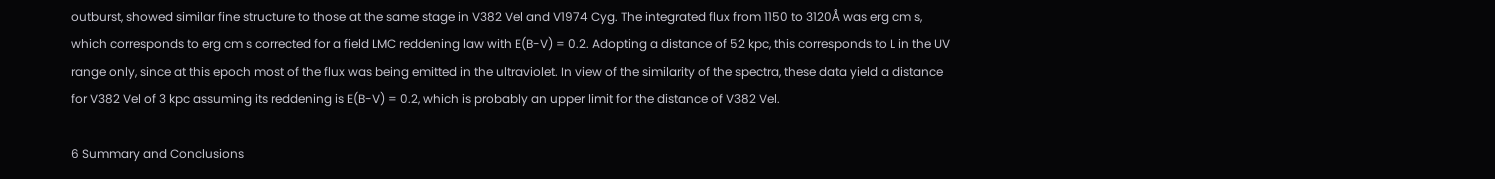outburst, showed similar fine structure to those at the same stage in V382 Vel and V1974 Cyg. The integrated flux from 1150 to 3120Å was erg cm s, which corresponds to erg cm s corrected for a field LMC reddening law with E(B-V) = 0.2. Adopting a distance of 52 kpc, this corresponds to L in the UV range only, since at this epoch most of the flux was being emitted in the ultraviolet. In view of the similarity of the spectra, these data yield a distance for V382 Vel of 3 kpc assuming its reddening is E(B-V) = 0.2, which is probably an upper limit for the distance of V382 Vel.

6 Summary and Conclusions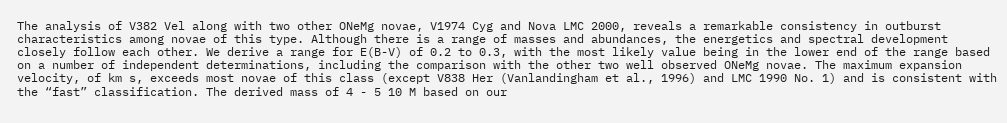The analysis of V382 Vel along with two other ONeMg novae, V1974 Cyg and Nova LMC 2000, reveals a remarkable consistency in outburst characteristics among novae of this type. Although there is a range of masses and abundances, the energetics and spectral development closely follow each other. We derive a range for E(B-V) of 0.2 to 0.3, with the most likely value being in the lower end of the range based on a number of independent determinations, including the comparison with the other two well observed ONeMg novae. The maximum expansion velocity, of km s, exceeds most novae of this class (except V838 Her (Vanlandingham et al., 1996) and LMC 1990 No. 1) and is consistent with the “fast” classification. The derived mass of 4 - 5 10 M based on our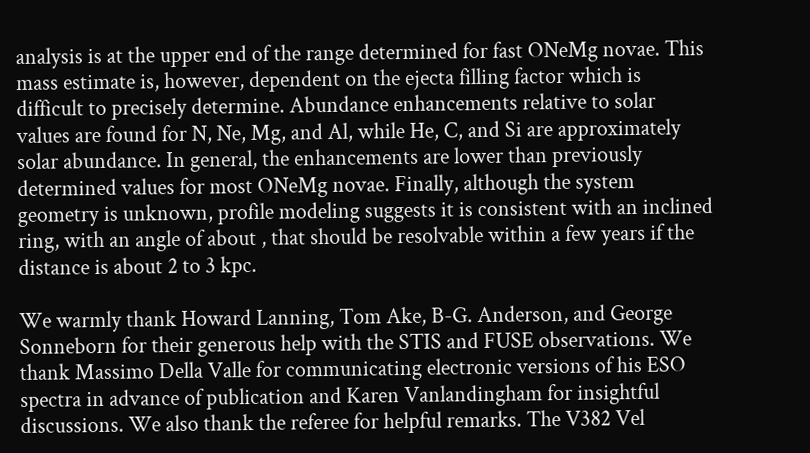analysis is at the upper end of the range determined for fast ONeMg novae. This mass estimate is, however, dependent on the ejecta filling factor which is difficult to precisely determine. Abundance enhancements relative to solar values are found for N, Ne, Mg, and Al, while He, C, and Si are approximately solar abundance. In general, the enhancements are lower than previously determined values for most ONeMg novae. Finally, although the system geometry is unknown, profile modeling suggests it is consistent with an inclined ring, with an angle of about , that should be resolvable within a few years if the distance is about 2 to 3 kpc.

We warmly thank Howard Lanning, Tom Ake, B-G. Anderson, and George Sonneborn for their generous help with the STIS and FUSE observations. We thank Massimo Della Valle for communicating electronic versions of his ESO spectra in advance of publication and Karen Vanlandingham for insightful discussions. We also thank the referee for helpful remarks. The V382 Vel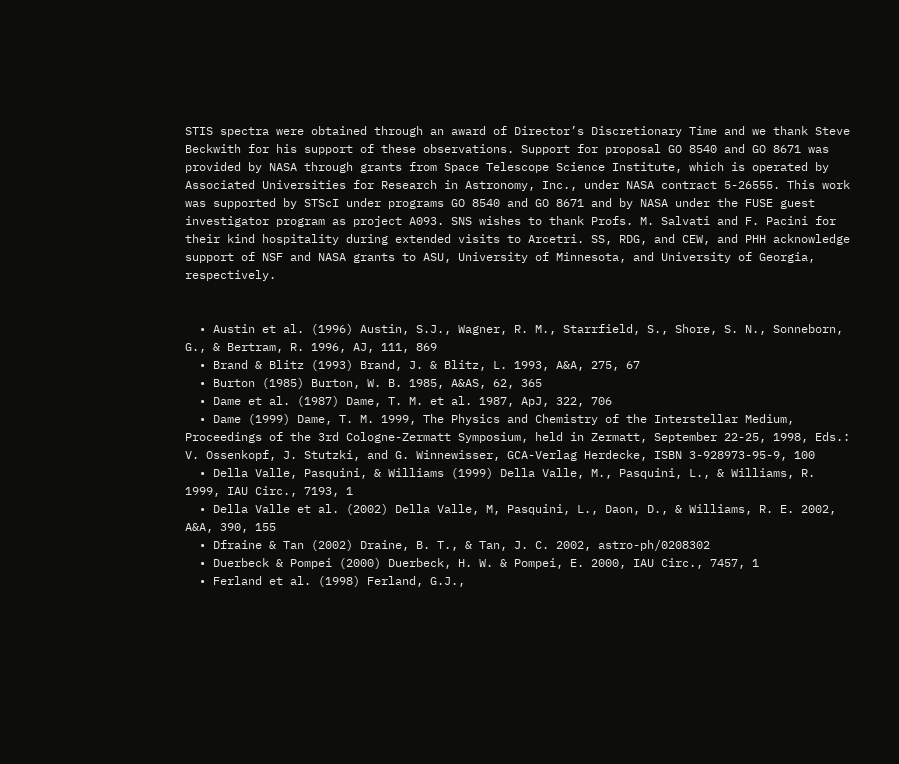STIS spectra were obtained through an award of Director’s Discretionary Time and we thank Steve Beckwith for his support of these observations. Support for proposal GO 8540 and GO 8671 was provided by NASA through grants from Space Telescope Science Institute, which is operated by Associated Universities for Research in Astronomy, Inc., under NASA contract 5-26555. This work was supported by STScI under programs GO 8540 and GO 8671 and by NASA under the FUSE guest investigator program as project A093. SNS wishes to thank Profs. M. Salvati and F. Pacini for their kind hospitality during extended visits to Arcetri. SS, RDG, and CEW, and PHH acknowledge support of NSF and NASA grants to ASU, University of Minnesota, and University of Georgia, respectively.


  • Austin et al. (1996) Austin, S.J., Wagner, R. M., Starrfield, S., Shore, S. N., Sonneborn, G., & Bertram, R. 1996, AJ, 111, 869
  • Brand & Blitz (1993) Brand, J. & Blitz, L. 1993, A&A, 275, 67
  • Burton (1985) Burton, W. B. 1985, A&AS, 62, 365
  • Dame et al. (1987) Dame, T. M. et al. 1987, ApJ, 322, 706
  • Dame (1999) Dame, T. M. 1999, The Physics and Chemistry of the Interstellar Medium, Proceedings of the 3rd Cologne-Zermatt Symposium, held in Zermatt, September 22-25, 1998, Eds.: V. Ossenkopf, J. Stutzki, and G. Winnewisser, GCA-Verlag Herdecke, ISBN 3-928973-95-9, 100
  • Della Valle, Pasquini, & Williams (1999) Della Valle, M., Pasquini, L., & Williams, R. 1999, IAU Circ., 7193, 1
  • Della Valle et al. (2002) Della Valle, M, Pasquini, L., Daon, D., & Williams, R. E. 2002, A&A, 390, 155
  • Dfraine & Tan (2002) Draine, B. T., & Tan, J. C. 2002, astro-ph/0208302
  • Duerbeck & Pompei (2000) Duerbeck, H. W. & Pompei, E. 2000, IAU Circ., 7457, 1
  • Ferland et al. (1998) Ferland, G.J.,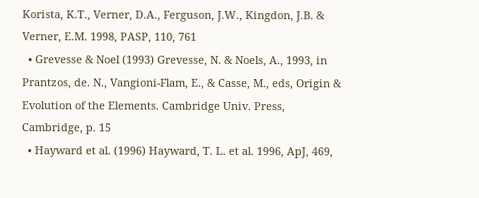Korista, K.T., Verner, D.A., Ferguson, J.W., Kingdon, J.B. & Verner, E.M. 1998, PASP, 110, 761
  • Grevesse & Noel (1993) Grevesse, N. & Noels, A., 1993, in Prantzos, de. N., Vangioni-Flam, E., & Casse, M., eds, Origin & Evolution of the Elements. Cambridge Univ. Press, Cambridge, p. 15
  • Hayward et al. (1996) Hayward, T. L. et al. 1996, ApJ, 469,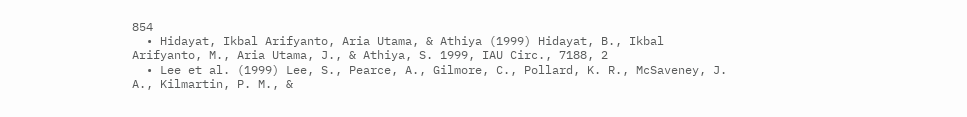854
  • Hidayat, Ikbal Arifyanto, Aria Utama, & Athiya (1999) Hidayat, B., Ikbal Arifyanto, M., Aria Utama, J., & Athiya, S. 1999, IAU Circ., 7188, 2
  • Lee et al. (1999) Lee, S., Pearce, A., Gilmore, C., Pollard, K. R., McSaveney, J. A., Kilmartin, P. M., &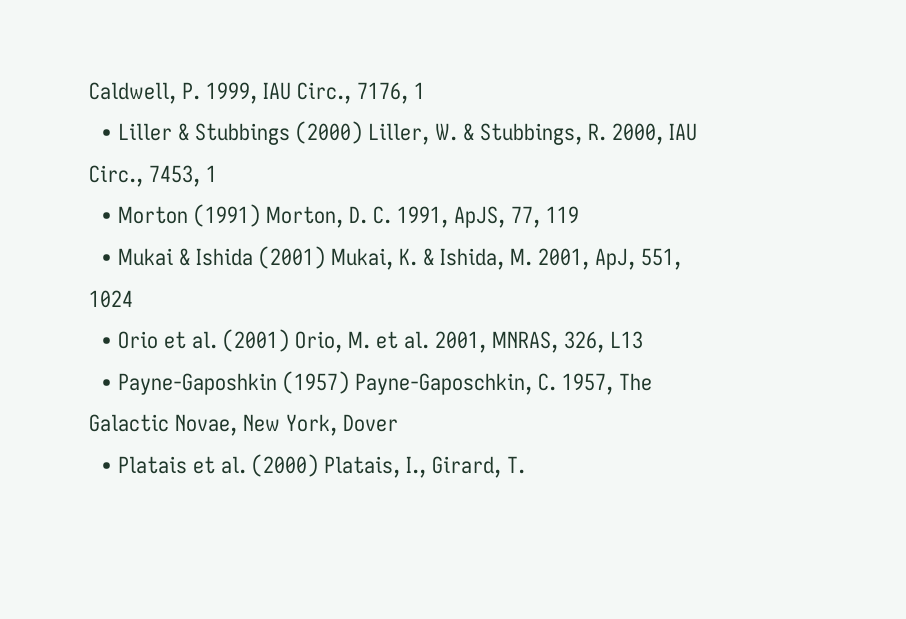Caldwell, P. 1999, IAU Circ., 7176, 1
  • Liller & Stubbings (2000) Liller, W. & Stubbings, R. 2000, IAU Circ., 7453, 1
  • Morton (1991) Morton, D. C. 1991, ApJS, 77, 119
  • Mukai & Ishida (2001) Mukai, K. & Ishida, M. 2001, ApJ, 551, 1024
  • Orio et al. (2001) Orio, M. et al. 2001, MNRAS, 326, L13
  • Payne-Gaposhkin (1957) Payne-Gaposchkin, C. 1957, The Galactic Novae, New York, Dover
  • Platais et al. (2000) Platais, I., Girard, T.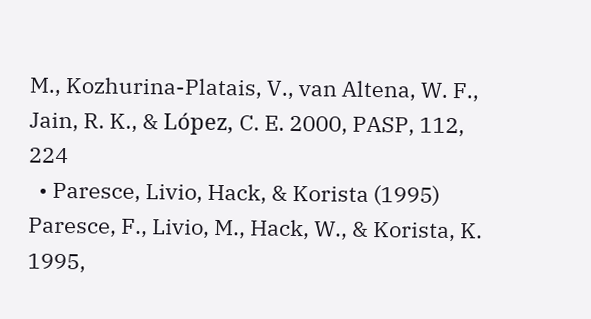M., Kozhurina-Platais, V., van Altena, W. F., Jain, R. K., & López, C. E. 2000, PASP, 112, 224
  • Paresce, Livio, Hack, & Korista (1995) Paresce, F., Livio, M., Hack, W., & Korista, K. 1995,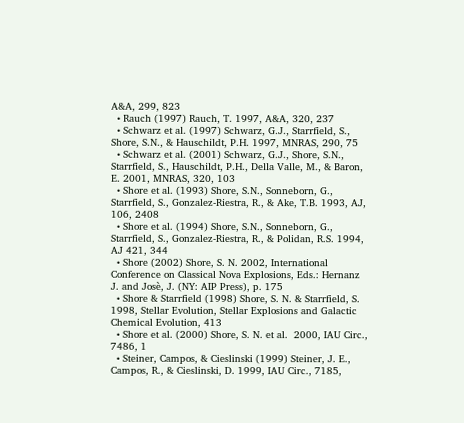A&A, 299, 823
  • Rauch (1997) Rauch, T. 1997, A&A, 320, 237
  • Schwarz et al. (1997) Schwarz, G.J., Starrfield, S., Shore, S.N., & Hauschildt, P.H. 1997, MNRAS, 290, 75
  • Schwarz et al. (2001) Schwarz, G.J., Shore, S.N., Starrfield, S., Hauschildt, P.H., Della Valle, M., & Baron, E. 2001, MNRAS, 320, 103
  • Shore et al. (1993) Shore, S.N., Sonneborn, G., Starrfield, S., Gonzalez-Riestra, R., & Ake, T.B. 1993, AJ, 106, 2408
  • Shore et al. (1994) Shore, S.N., Sonneborn, G., Starrfield, S., Gonzalez-Riestra, R., & Polidan, R.S. 1994, AJ 421, 344
  • Shore (2002) Shore, S. N. 2002, International Conference on Classical Nova Explosions, Eds.: Hernanz J. and Josè, J. (NY: AIP Press), p. 175
  • Shore & Starrfield (1998) Shore, S. N. & Starrfield, S. 1998, Stellar Evolution, Stellar Explosions and Galactic Chemical Evolution, 413
  • Shore et al. (2000) Shore, S. N. et al.  2000, IAU Circ., 7486, 1
  • Steiner, Campos, & Cieslinski (1999) Steiner, J. E., Campos, R., & Cieslinski, D. 1999, IAU Circ., 7185,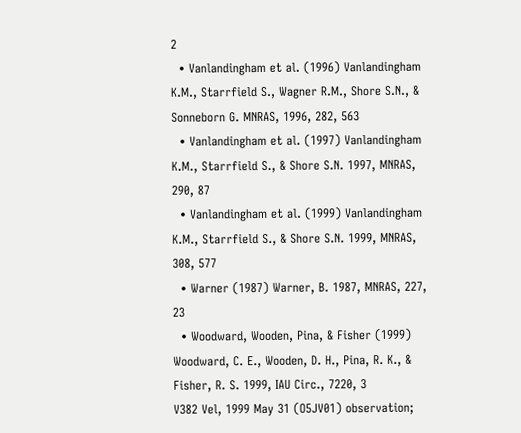2
  • Vanlandingham et al. (1996) Vanlandingham K.M., Starrfield S., Wagner R.M., Shore S.N., & Sonneborn G. MNRAS, 1996, 282, 563
  • Vanlandingham et al. (1997) Vanlandingham K.M., Starrfield S., & Shore S.N. 1997, MNRAS, 290, 87
  • Vanlandingham et al. (1999) Vanlandingham K.M., Starrfield S., & Shore S.N. 1999, MNRAS, 308, 577
  • Warner (1987) Warner, B. 1987, MNRAS, 227, 23
  • Woodward, Wooden, Pina, & Fisher (1999) Woodward, C. E., Wooden, D. H., Pina, R. K., & Fisher, R. S. 1999, IAU Circ., 7220, 3
V382 Vel, 1999 May 31 (O5JV01) observation;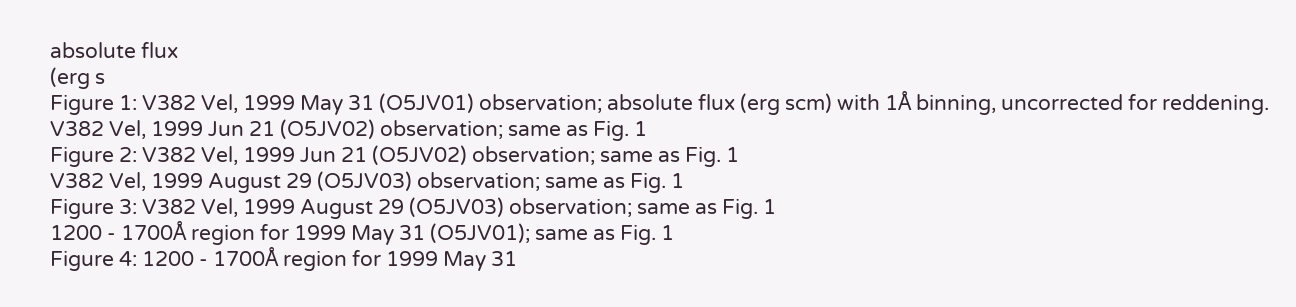absolute flux
(erg s
Figure 1: V382 Vel, 1999 May 31 (O5JV01) observation; absolute flux (erg scm) with 1Å binning, uncorrected for reddening.
V382 Vel, 1999 Jun 21 (O5JV02) observation; same as Fig. 1
Figure 2: V382 Vel, 1999 Jun 21 (O5JV02) observation; same as Fig. 1
V382 Vel, 1999 August 29 (O5JV03) observation; same as Fig. 1
Figure 3: V382 Vel, 1999 August 29 (O5JV03) observation; same as Fig. 1
1200 - 1700Å region for 1999 May 31 (O5JV01); same as Fig. 1
Figure 4: 1200 - 1700Å region for 1999 May 31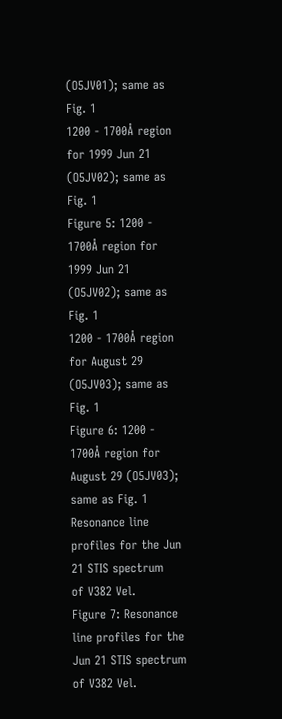(O5JV01); same as Fig. 1
1200 - 1700Å region for 1999 Jun 21 (O5JV02); same as Fig. 1
Figure 5: 1200 - 1700Å region for 1999 Jun 21 (O5JV02); same as Fig. 1
1200 - 1700Å region for August 29 (O5JV03); same as Fig. 1
Figure 6: 1200 - 1700Å region for August 29 (O5JV03); same as Fig. 1
Resonance line profiles for the Jun 21 STIS spectrum
of V382 Vel.
Figure 7: Resonance line profiles for the Jun 21 STIS spectrum of V382 Vel.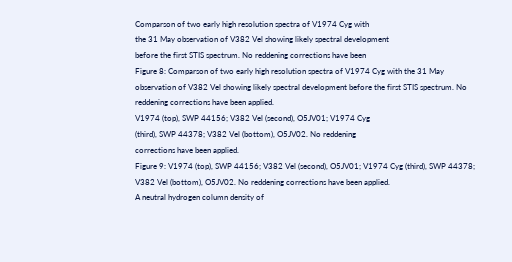Comparson of two early high resolution spectra of V1974 Cyg with
the 31 May observation of V382 Vel showing likely spectral development
before the first STIS spectrum. No reddening corrections have been
Figure 8: Comparson of two early high resolution spectra of V1974 Cyg with the 31 May observation of V382 Vel showing likely spectral development before the first STIS spectrum. No reddening corrections have been applied.
V1974 (top), SWP 44156; V382 Vel (second), O5JV01; V1974 Cyg
(third), SWP 44378; V382 Vel (bottom), O5JV02. No reddening
corrections have been applied.
Figure 9: V1974 (top), SWP 44156; V382 Vel (second), O5JV01; V1974 Cyg (third), SWP 44378; V382 Vel (bottom), O5JV02. No reddening corrections have been applied.
A neutral hydrogen column density of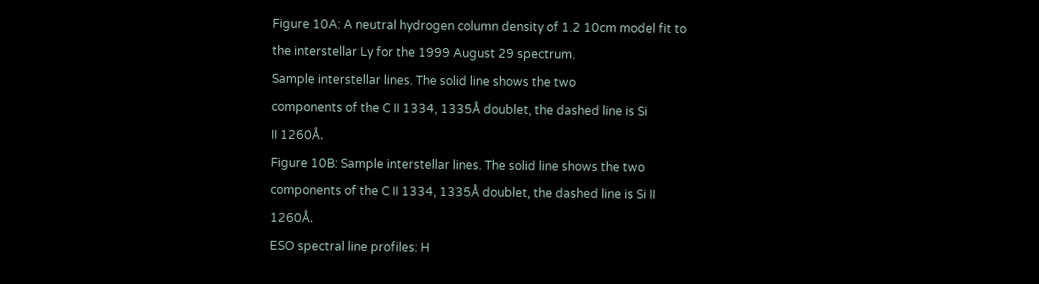Figure 10A: A neutral hydrogen column density of 1.2 10cm model fit to the interstellar Ly for the 1999 August 29 spectrum.
Sample interstellar lines. The solid line shows the two
components of the C II 1334, 1335Å doublet, the dashed line is Si
II 1260Å.
Figure 10B: Sample interstellar lines. The solid line shows the two components of the C II 1334, 1335Å doublet, the dashed line is Si II 1260Å.
ESO spectral line profiles: H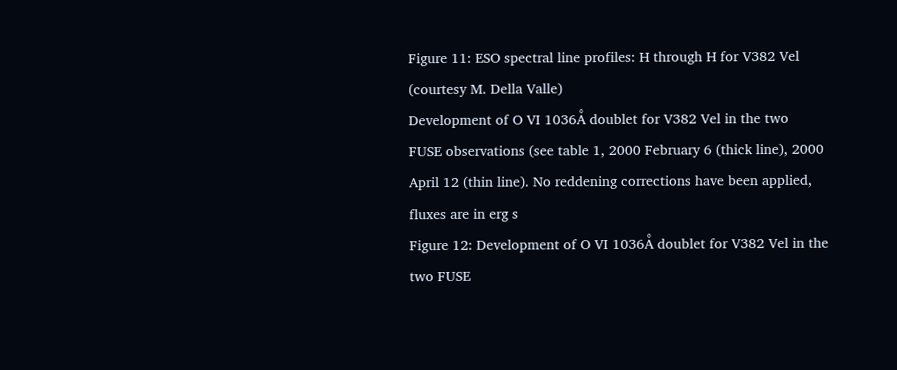Figure 11: ESO spectral line profiles: H through H for V382 Vel (courtesy M. Della Valle)
Development of O VI 1036Å doublet for V382 Vel in the two
FUSE observations (see table 1, 2000 February 6 (thick line), 2000
April 12 (thin line). No reddening corrections have been applied,
fluxes are in erg s
Figure 12: Development of O VI 1036Å doublet for V382 Vel in the two FUSE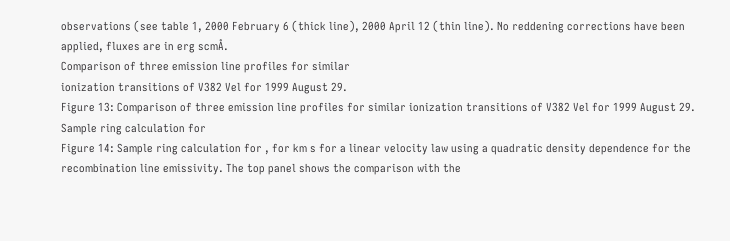observations (see table 1, 2000 February 6 (thick line), 2000 April 12 (thin line). No reddening corrections have been applied, fluxes are in erg scmÅ.
Comparison of three emission line profiles for similar
ionization transitions of V382 Vel for 1999 August 29.
Figure 13: Comparison of three emission line profiles for similar ionization transitions of V382 Vel for 1999 August 29.
Sample ring calculation for
Figure 14: Sample ring calculation for , for km s for a linear velocity law using a quadratic density dependence for the recombination line emissivity. The top panel shows the comparison with the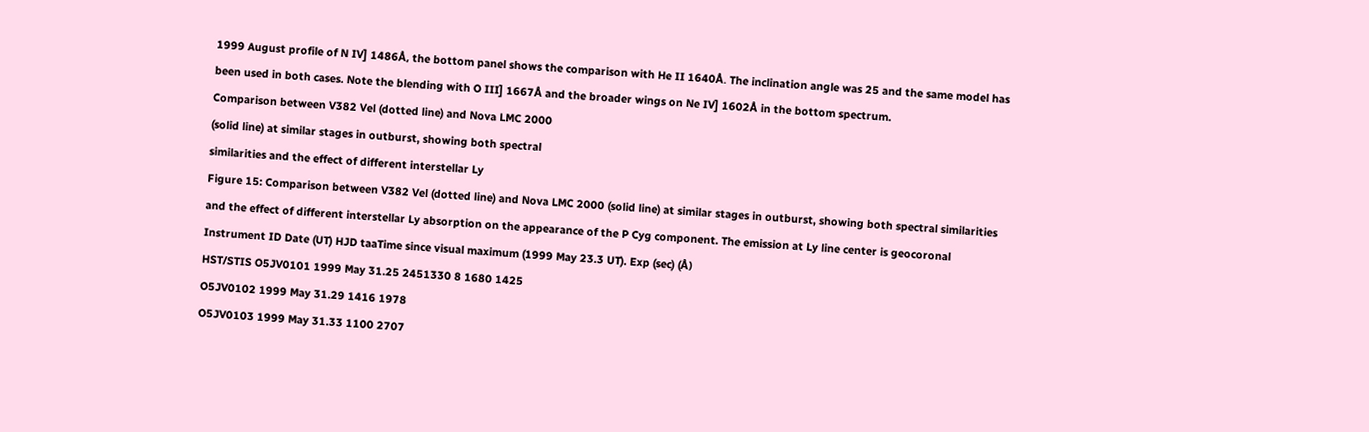1999 August profile of N IV] 1486Å, the bottom panel shows the comparison with He II 1640Å. The inclination angle was 25 and the same model has been used in both cases. Note the blending with O III] 1667Å and the broader wings on Ne IV] 1602Å in the bottom spectrum.
Comparison between V382 Vel (dotted line) and Nova LMC 2000
(solid line) at similar stages in outburst, showing both spectral
similarities and the effect of different interstellar Ly
Figure 15: Comparison between V382 Vel (dotted line) and Nova LMC 2000 (solid line) at similar stages in outburst, showing both spectral similarities and the effect of different interstellar Ly absorption on the appearance of the P Cyg component. The emission at Ly line center is geocoronal
Instrument ID Date (UT) HJD taaTime since visual maximum (1999 May 23.3 UT). Exp (sec) (Å)
HST/STIS O5JV0101 1999 May 31.25 2451330 8 1680 1425
O5JV0102 1999 May 31.29 1416 1978
O5JV0103 1999 May 31.33 1100 2707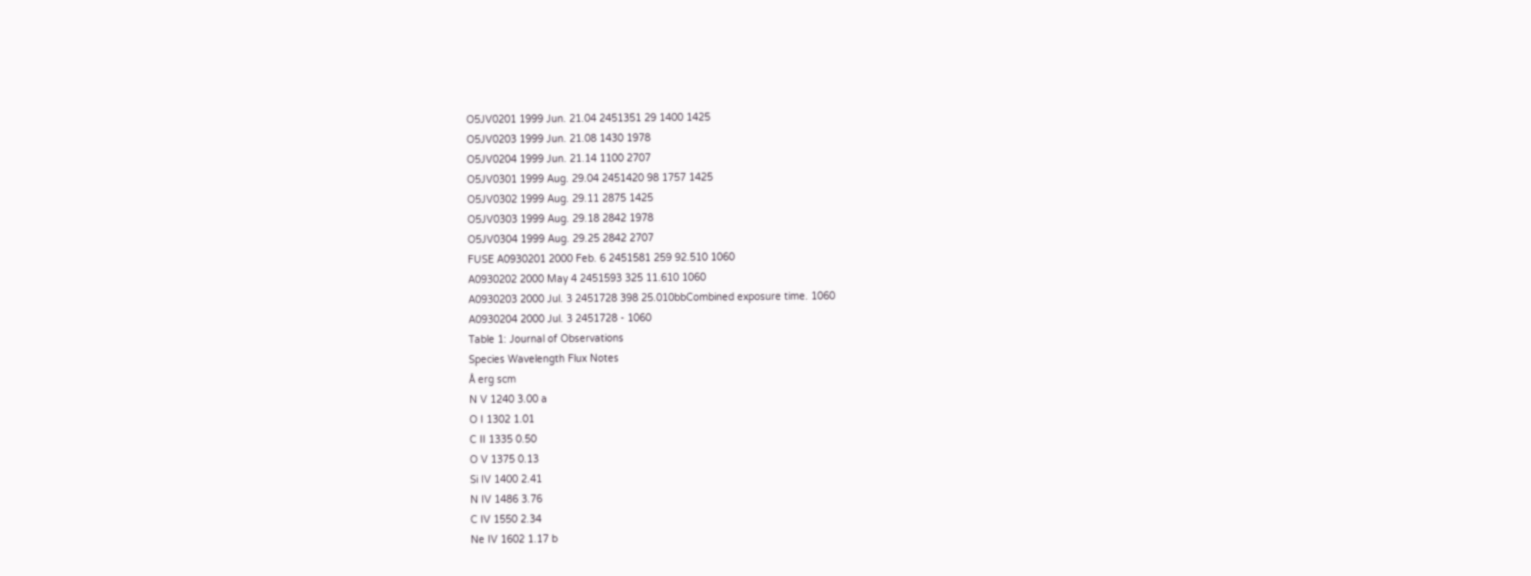O5JV0201 1999 Jun. 21.04 2451351 29 1400 1425
O5JV0203 1999 Jun. 21.08 1430 1978
O5JV0204 1999 Jun. 21.14 1100 2707
O5JV0301 1999 Aug. 29.04 2451420 98 1757 1425
O5JV0302 1999 Aug. 29.11 2875 1425
O5JV0303 1999 Aug. 29.18 2842 1978
O5JV0304 1999 Aug. 29.25 2842 2707
FUSE A0930201 2000 Feb. 6 2451581 259 92.510 1060
A0930202 2000 May 4 2451593 325 11.610 1060
A0930203 2000 Jul. 3 2451728 398 25.010bbCombined exposure time. 1060
A0930204 2000 Jul. 3 2451728 - 1060
Table 1: Journal of Observations
Species Wavelength Flux Notes
Å erg scm
N V 1240 3.00 a
O I 1302 1.01
C II 1335 0.50
O V 1375 0.13
Si IV 1400 2.41
N IV 1486 3.76
C IV 1550 2.34
Ne IV 1602 1.17 b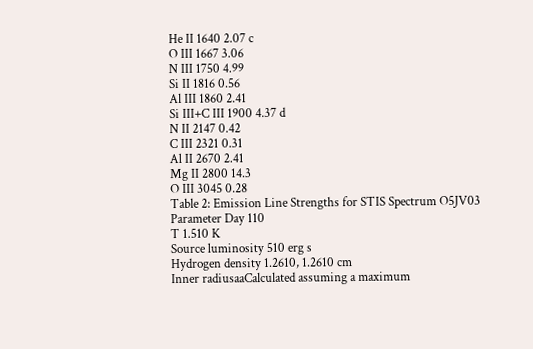He II 1640 2.07 c
O III 1667 3.06
N III 1750 4.99
Si II 1816 0.56
Al III 1860 2.41
Si III+C III 1900 4.37 d
N II 2147 0.42
C III 2321 0.31
Al II 2670 2.41
Mg II 2800 14.3
O III 3045 0.28
Table 2: Emission Line Strengths for STIS Spectrum O5JV03
Parameter Day 110
T 1.510 K
Source luminosity 510 erg s
Hydrogen density 1.2610, 1.2610 cm
Inner radiusaaCalculated assuming a maximum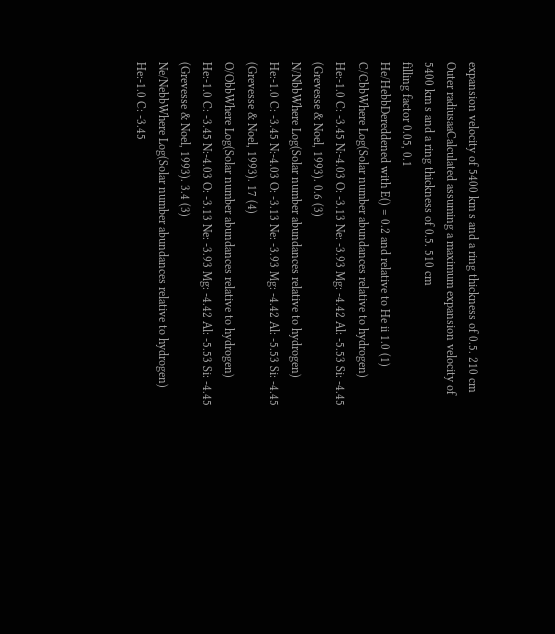expansion velocity of 5400 km s and a ring thickness of 0.5. 210 cm
Outer radiusaaCalculated assuming a maximum expansion velocity of 5400 km s and a ring thickness of 0.5. 510 cm
filling factor 0.05, 0.1
He/HebbDereddened with E() = 0.2 and relative to He ii 1.0 (1)
C/CbbWhere Log(Solar number abundances relative to hydrogen) He:-1.0 C: -3.45 N:-4.03 O: -3.13 Ne: -3.93 Mg: -4.42 Al: -5.53 Si: -4.45 (Grevesse & Noel, 1993). 0.6 (3)
N/NbbWhere Log(Solar number abundances relative to hydrogen) He:-1.0 C: -3.45 N:-4.03 O: -3.13 Ne: -3.93 Mg: -4.42 Al: -5.53 Si: -4.45 (Grevesse & Noel, 1993). 17 (4)
O/ObbWhere Log(Solar number abundances relative to hydrogen) He:-1.0 C: -3.45 N:-4.03 O: -3.13 Ne: -3.93 Mg: -4.42 Al: -5.53 Si: -4.45 (Grevesse & Noel, 1993). 3.4 (3)
Ne/NebbWhere Log(Solar number abundances relative to hydrogen) He:-1.0 C: -3.45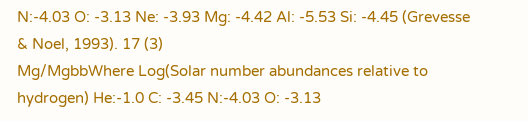N:-4.03 O: -3.13 Ne: -3.93 Mg: -4.42 Al: -5.53 Si: -4.45 (Grevesse & Noel, 1993). 17 (3)
Mg/MgbbWhere Log(Solar number abundances relative to hydrogen) He:-1.0 C: -3.45 N:-4.03 O: -3.13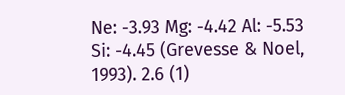Ne: -3.93 Mg: -4.42 Al: -5.53 Si: -4.45 (Grevesse & Noel, 1993). 2.6 (1)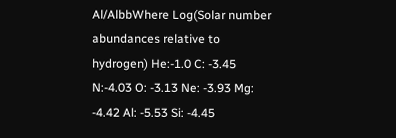Al/AlbbWhere Log(Solar number abundances relative to hydrogen) He:-1.0 C: -3.45 N:-4.03 O: -3.13 Ne: -3.93 Mg: -4.42 Al: -5.53 Si: -4.45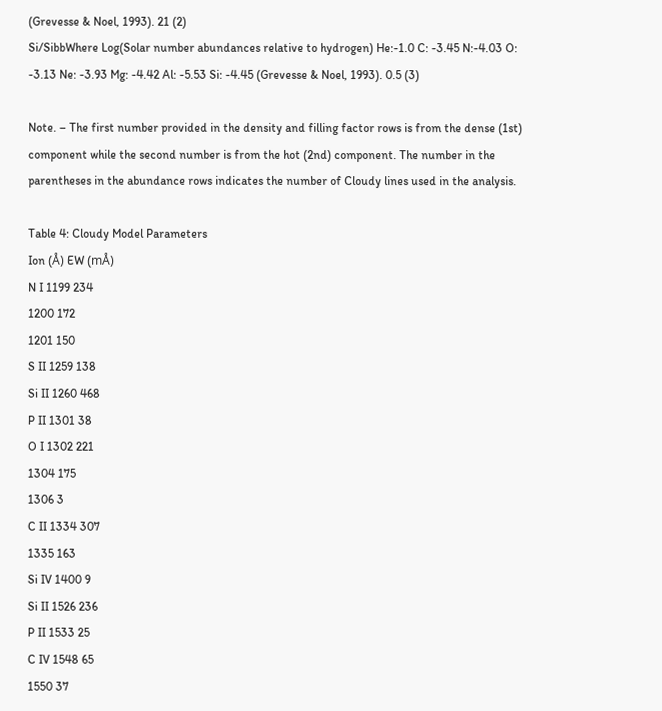(Grevesse & Noel, 1993). 21 (2)
Si/SibbWhere Log(Solar number abundances relative to hydrogen) He:-1.0 C: -3.45 N:-4.03 O: -3.13 Ne: -3.93 Mg: -4.42 Al: -5.53 Si: -4.45 (Grevesse & Noel, 1993). 0.5 (3)

Note. – The first number provided in the density and filling factor rows is from the dense (1st) component while the second number is from the hot (2nd) component. The number in the parentheses in the abundance rows indicates the number of Cloudy lines used in the analysis.

Table 4: Cloudy Model Parameters
Ion (Å) EW (mÅ)
N I 1199 234
1200 172
1201 150
S II 1259 138
Si II 1260 468
P II 1301 38
O I 1302 221
1304 175
1306 3
C II 1334 307
1335 163
Si IV 1400 9
Si II 1526 236
P II 1533 25
C IV 1548 65
1550 37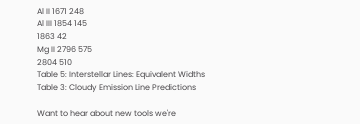Al II 1671 248
Al III 1854 145
1863 42
Mg II 2796 575
2804 510
Table 5: Interstellar Lines: Equivalent Widths
Table 3: Cloudy Emission Line Predictions

Want to hear about new tools we're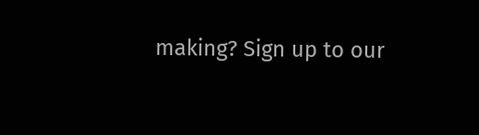making? Sign up to our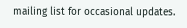mailing list for occasional updates.